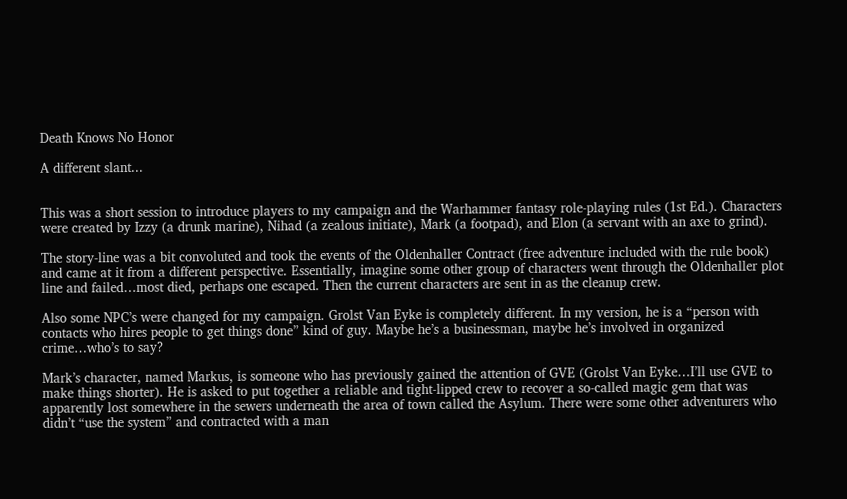Death Knows No Honor

A different slant...


This was a short session to introduce players to my campaign and the Warhammer fantasy role-playing rules (1st Ed.). Characters were created by Izzy (a drunk marine), Nihad (a zealous initiate), Mark (a footpad), and Elon (a servant with an axe to grind).

The story-line was a bit convoluted and took the events of the Oldenhaller Contract (free adventure included with the rule book) and came at it from a different perspective. Essentially, imagine some other group of characters went through the Oldenhaller plot line and failed…most died, perhaps one escaped. Then the current characters are sent in as the cleanup crew.

Also some NPC’s were changed for my campaign. Grolst Van Eyke is completely different. In my version, he is a “person with contacts who hires people to get things done” kind of guy. Maybe he’s a businessman, maybe he’s involved in organized crime…who’s to say?

Mark’s character, named Markus, is someone who has previously gained the attention of GVE (Grolst Van Eyke…I’ll use GVE to make things shorter). He is asked to put together a reliable and tight-lipped crew to recover a so-called magic gem that was apparently lost somewhere in the sewers underneath the area of town called the Asylum. There were some other adventurers who didn’t “use the system” and contracted with a man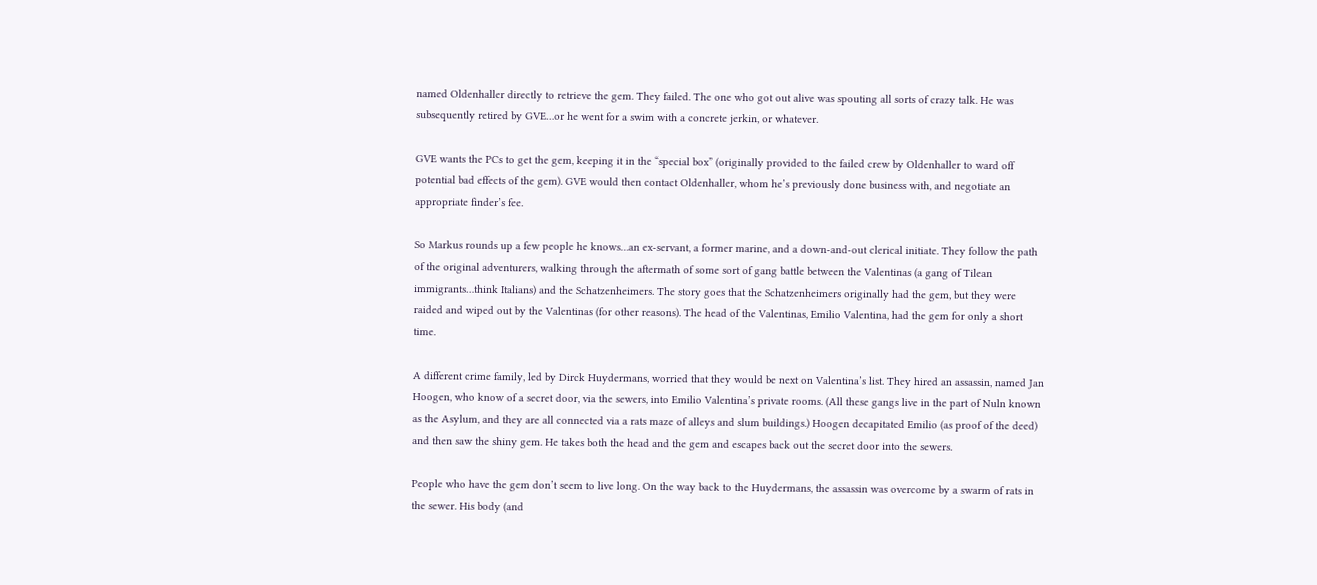named Oldenhaller directly to retrieve the gem. They failed. The one who got out alive was spouting all sorts of crazy talk. He was subsequently retired by GVE…or he went for a swim with a concrete jerkin, or whatever.

GVE wants the PCs to get the gem, keeping it in the “special box” (originally provided to the failed crew by Oldenhaller to ward off potential bad effects of the gem). GVE would then contact Oldenhaller, whom he’s previously done business with, and negotiate an appropriate finder’s fee.

So Markus rounds up a few people he knows…an ex-servant, a former marine, and a down-and-out clerical initiate. They follow the path of the original adventurers, walking through the aftermath of some sort of gang battle between the Valentinas (a gang of Tilean immigrants…think Italians) and the Schatzenheimers. The story goes that the Schatzenheimers originally had the gem, but they were raided and wiped out by the Valentinas (for other reasons). The head of the Valentinas, Emilio Valentina, had the gem for only a short time.

A different crime family, led by Dirck Huydermans, worried that they would be next on Valentina’s list. They hired an assassin, named Jan Hoogen, who know of a secret door, via the sewers, into Emilio Valentina’s private rooms. (All these gangs live in the part of Nuln known as the Asylum, and they are all connected via a rats maze of alleys and slum buildings.) Hoogen decapitated Emilio (as proof of the deed) and then saw the shiny gem. He takes both the head and the gem and escapes back out the secret door into the sewers.

People who have the gem don’t seem to live long. On the way back to the Huydermans, the assassin was overcome by a swarm of rats in the sewer. His body (and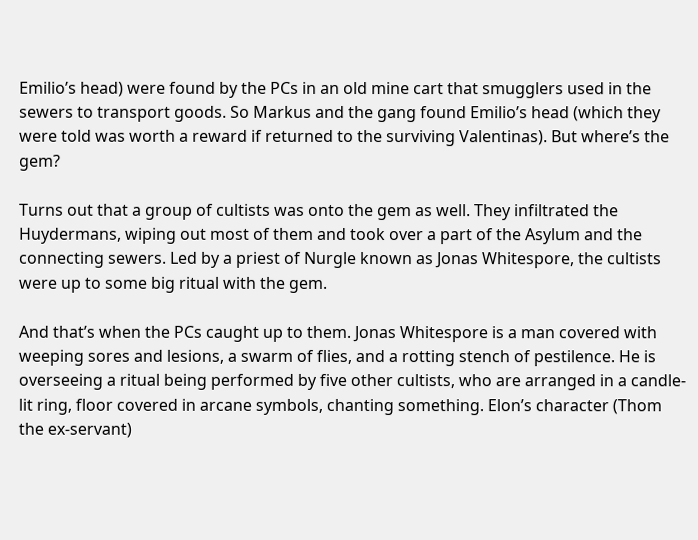Emilio’s head) were found by the PCs in an old mine cart that smugglers used in the sewers to transport goods. So Markus and the gang found Emilio’s head (which they were told was worth a reward if returned to the surviving Valentinas). But where’s the gem?

Turns out that a group of cultists was onto the gem as well. They infiltrated the Huydermans, wiping out most of them and took over a part of the Asylum and the connecting sewers. Led by a priest of Nurgle known as Jonas Whitespore, the cultists were up to some big ritual with the gem.

And that’s when the PCs caught up to them. Jonas Whitespore is a man covered with weeping sores and lesions, a swarm of flies, and a rotting stench of pestilence. He is overseeing a ritual being performed by five other cultists, who are arranged in a candle-lit ring, floor covered in arcane symbols, chanting something. Elon’s character (Thom the ex-servant)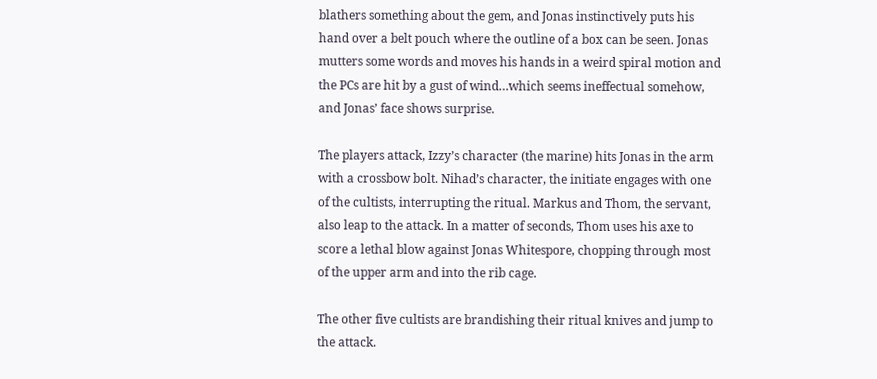blathers something about the gem, and Jonas instinctively puts his hand over a belt pouch where the outline of a box can be seen. Jonas mutters some words and moves his hands in a weird spiral motion and the PCs are hit by a gust of wind…which seems ineffectual somehow, and Jonas’ face shows surprise.

The players attack, Izzy’s character (the marine) hits Jonas in the arm with a crossbow bolt. Nihad’s character, the initiate engages with one of the cultists, interrupting the ritual. Markus and Thom, the servant, also leap to the attack. In a matter of seconds, Thom uses his axe to score a lethal blow against Jonas Whitespore, chopping through most of the upper arm and into the rib cage.

The other five cultists are brandishing their ritual knives and jump to the attack.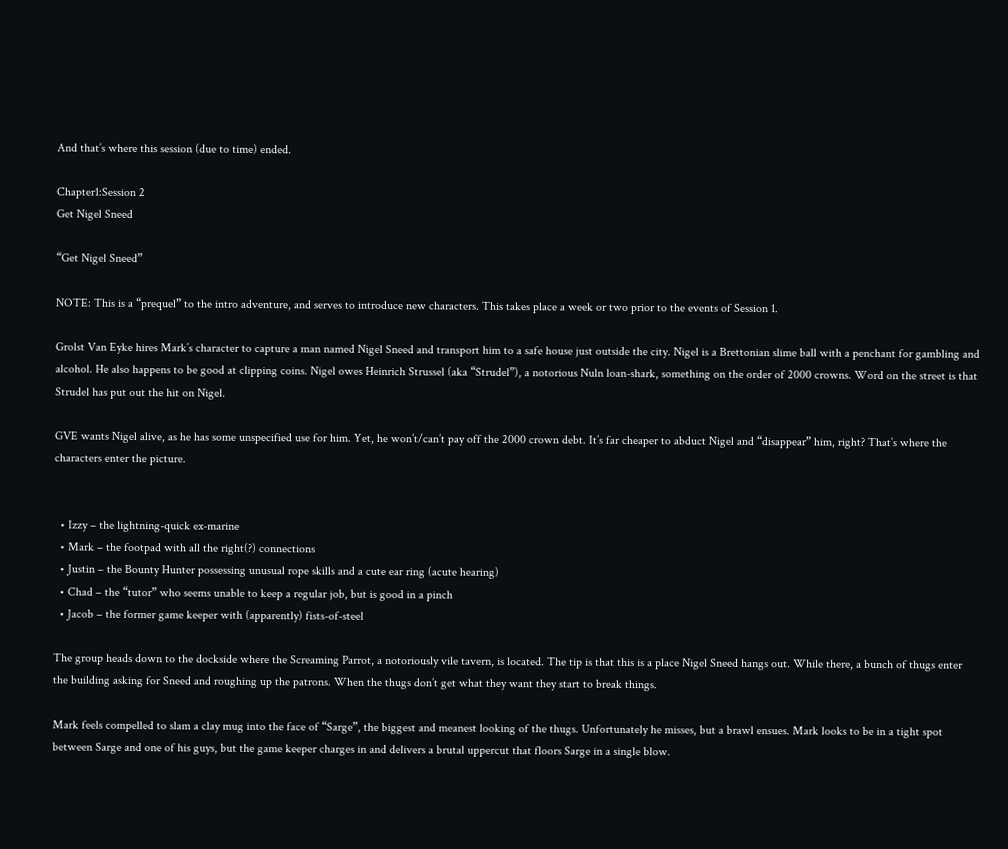And that’s where this session (due to time) ended.

Chapter1:Session 2
Get Nigel Sneed

“Get Nigel Sneed”

NOTE: This is a “prequel” to the intro adventure, and serves to introduce new characters. This takes place a week or two prior to the events of Session 1.

Grolst Van Eyke hires Mark’s character to capture a man named Nigel Sneed and transport him to a safe house just outside the city. Nigel is a Brettonian slime ball with a penchant for gambling and alcohol. He also happens to be good at clipping coins. Nigel owes Heinrich Strussel (aka “Strudel”), a notorious Nuln loan-shark, something on the order of 2000 crowns. Word on the street is that Strudel has put out the hit on Nigel.

GVE wants Nigel alive, as he has some unspecified use for him. Yet, he won’t/can’t pay off the 2000 crown debt. It’s far cheaper to abduct Nigel and “disappear” him, right? That’s where the characters enter the picture.


  • Izzy – the lightning-quick ex-marine
  • Mark – the footpad with all the right(?) connections
  • Justin – the Bounty Hunter possessing unusual rope skills and a cute ear ring (acute hearing)
  • Chad – the “tutor” who seems unable to keep a regular job, but is good in a pinch
  • Jacob – the former game keeper with (apparently) fists-of-steel

The group heads down to the dockside where the Screaming Parrot, a notoriously vile tavern, is located. The tip is that this is a place Nigel Sneed hangs out. While there, a bunch of thugs enter the building asking for Sneed and roughing up the patrons. When the thugs don’t get what they want they start to break things.

Mark feels compelled to slam a clay mug into the face of “Sarge”, the biggest and meanest looking of the thugs. Unfortunately he misses, but a brawl ensues. Mark looks to be in a tight spot between Sarge and one of his guys, but the game keeper charges in and delivers a brutal uppercut that floors Sarge in a single blow.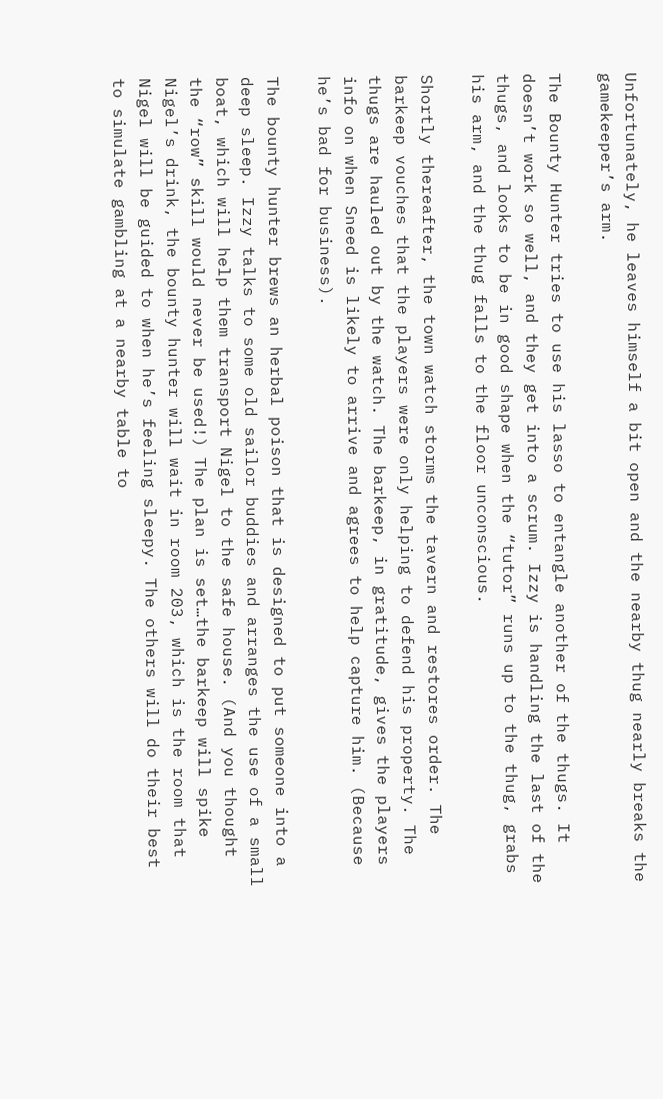Unfortunately, he leaves himself a bit open and the nearby thug nearly breaks the gamekeeper’s arm.

The Bounty Hunter tries to use his lasso to entangle another of the thugs. It doesn’t work so well, and they get into a scrum. Izzy is handling the last of the thugs, and looks to be in good shape when the “tutor” runs up to the thug, grabs his arm, and the thug falls to the floor unconscious.

Shortly thereafter, the town watch storms the tavern and restores order. The barkeep vouches that the players were only helping to defend his property. The thugs are hauled out by the watch. The barkeep, in gratitude, gives the players info on when Sneed is likely to arrive and agrees to help capture him. (Because he’s bad for business).

The bounty hunter brews an herbal poison that is designed to put someone into a deep sleep. Izzy talks to some old sailor buddies and arranges the use of a small boat, which will help them transport Nigel to the safe house. (And you thought the “row” skill would never be used!) The plan is set…the barkeep will spike Nigel’s drink, the bounty hunter will wait in room 203, which is the room that Nigel will be guided to when he’s feeling sleepy. The others will do their best to simulate gambling at a nearby table to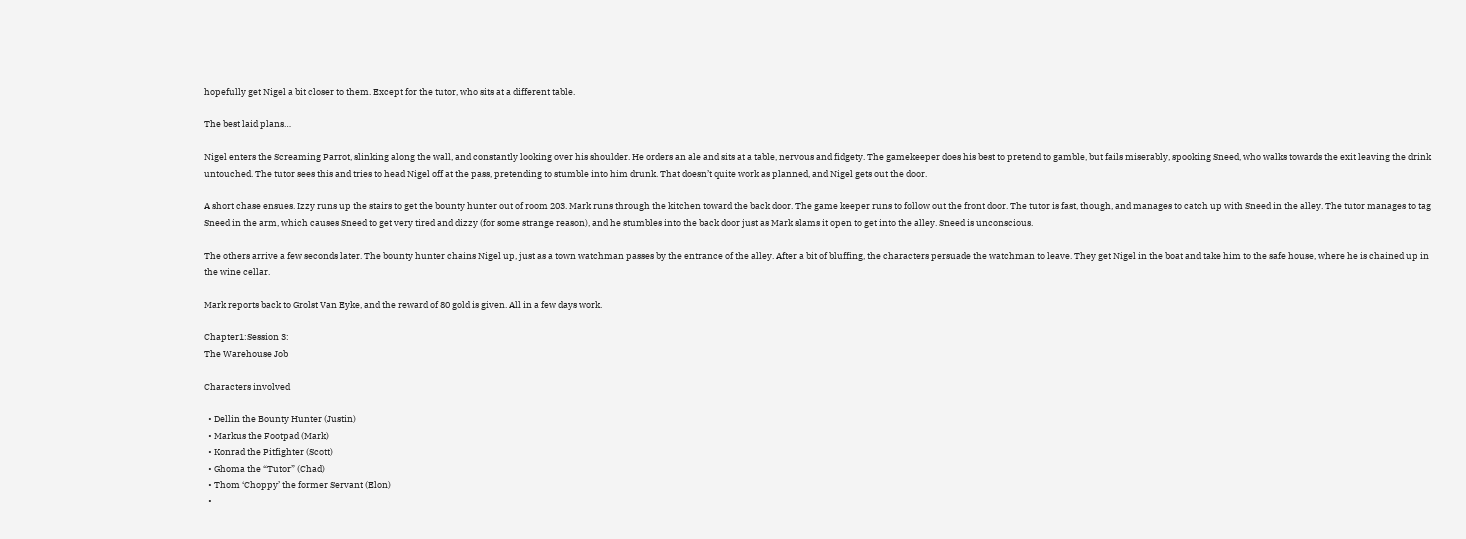hopefully get Nigel a bit closer to them. Except for the tutor, who sits at a different table.

The best laid plans…

Nigel enters the Screaming Parrot, slinking along the wall, and constantly looking over his shoulder. He orders an ale and sits at a table, nervous and fidgety. The gamekeeper does his best to pretend to gamble, but fails miserably, spooking Sneed, who walks towards the exit leaving the drink untouched. The tutor sees this and tries to head Nigel off at the pass, pretending to stumble into him drunk. That doesn’t quite work as planned, and Nigel gets out the door.

A short chase ensues. Izzy runs up the stairs to get the bounty hunter out of room 203. Mark runs through the kitchen toward the back door. The game keeper runs to follow out the front door. The tutor is fast, though, and manages to catch up with Sneed in the alley. The tutor manages to tag Sneed in the arm, which causes Sneed to get very tired and dizzy (for some strange reason), and he stumbles into the back door just as Mark slams it open to get into the alley. Sneed is unconscious.

The others arrive a few seconds later. The bounty hunter chains Nigel up, just as a town watchman passes by the entrance of the alley. After a bit of bluffing, the characters persuade the watchman to leave. They get Nigel in the boat and take him to the safe house, where he is chained up in the wine cellar.

Mark reports back to Grolst Van Eyke, and the reward of 80 gold is given. All in a few days work.

Chapter1:Session 3:
The Warehouse Job

Characters involved

  • Dellin the Bounty Hunter (Justin)
  • Markus the Footpad (Mark)
  • Konrad the Pitfighter (Scott)
  • Ghoma the “Tutor” (Chad)
  • Thom ‘Choppy’ the former Servant (Elon)
  •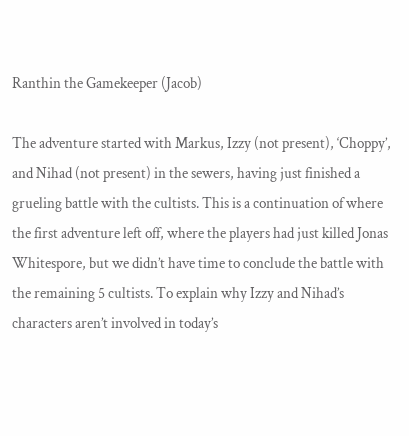Ranthin the Gamekeeper (Jacob)

The adventure started with Markus, Izzy (not present), ‘Choppy’, and Nihad (not present) in the sewers, having just finished a grueling battle with the cultists. This is a continuation of where the first adventure left off, where the players had just killed Jonas Whitespore, but we didn’t have time to conclude the battle with the remaining 5 cultists. To explain why Izzy and Nihad’s characters aren’t involved in today’s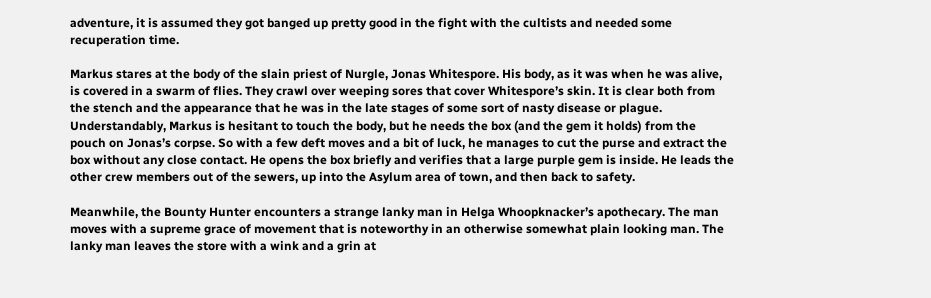adventure, it is assumed they got banged up pretty good in the fight with the cultists and needed some recuperation time.

Markus stares at the body of the slain priest of Nurgle, Jonas Whitespore. His body, as it was when he was alive, is covered in a swarm of flies. They crawl over weeping sores that cover Whitespore’s skin. It is clear both from the stench and the appearance that he was in the late stages of some sort of nasty disease or plague. Understandably, Markus is hesitant to touch the body, but he needs the box (and the gem it holds) from the pouch on Jonas’s corpse. So with a few deft moves and a bit of luck, he manages to cut the purse and extract the box without any close contact. He opens the box briefly and verifies that a large purple gem is inside. He leads the other crew members out of the sewers, up into the Asylum area of town, and then back to safety.

Meanwhile, the Bounty Hunter encounters a strange lanky man in Helga Whoopknacker’s apothecary. The man moves with a supreme grace of movement that is noteworthy in an otherwise somewhat plain looking man. The lanky man leaves the store with a wink and a grin at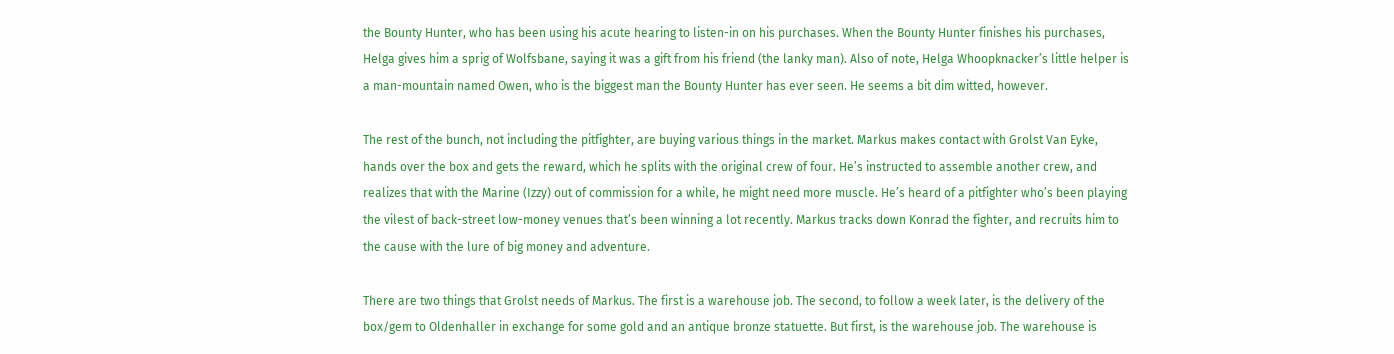the Bounty Hunter, who has been using his acute hearing to listen-in on his purchases. When the Bounty Hunter finishes his purchases, Helga gives him a sprig of Wolfsbane, saying it was a gift from his friend (the lanky man). Also of note, Helga Whoopknacker’s little helper is a man-mountain named Owen, who is the biggest man the Bounty Hunter has ever seen. He seems a bit dim witted, however.

The rest of the bunch, not including the pitfighter, are buying various things in the market. Markus makes contact with Grolst Van Eyke, hands over the box and gets the reward, which he splits with the original crew of four. He’s instructed to assemble another crew, and realizes that with the Marine (Izzy) out of commission for a while, he might need more muscle. He’s heard of a pitfighter who’s been playing the vilest of back-street low-money venues that’s been winning a lot recently. Markus tracks down Konrad the fighter, and recruits him to the cause with the lure of big money and adventure.

There are two things that Grolst needs of Markus. The first is a warehouse job. The second, to follow a week later, is the delivery of the box/gem to Oldenhaller in exchange for some gold and an antique bronze statuette. But first, is the warehouse job. The warehouse is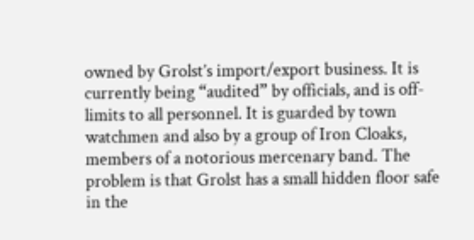owned by Grolst’s import/export business. It is currently being “audited” by officials, and is off-limits to all personnel. It is guarded by town watchmen and also by a group of Iron Cloaks, members of a notorious mercenary band. The problem is that Grolst has a small hidden floor safe in the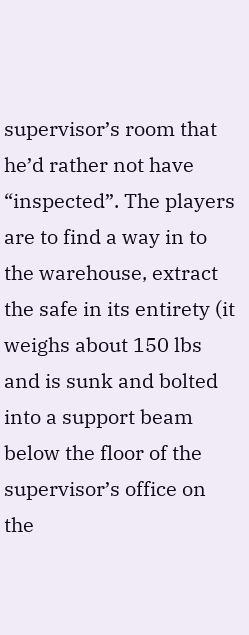supervisor’s room that he’d rather not have “inspected”. The players are to find a way in to the warehouse, extract the safe in its entirety (it weighs about 150 lbs and is sunk and bolted into a support beam below the floor of the supervisor’s office on the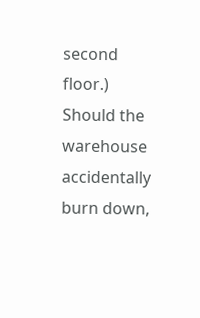second floor.) Should the warehouse accidentally burn down,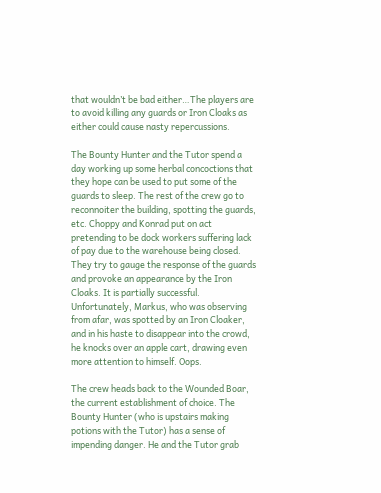that wouldn’t be bad either…The players are to avoid killing any guards or Iron Cloaks as either could cause nasty repercussions.

The Bounty Hunter and the Tutor spend a day working up some herbal concoctions that they hope can be used to put some of the guards to sleep. The rest of the crew go to reconnoiter the building, spotting the guards, etc. Choppy and Konrad put on act pretending to be dock workers suffering lack of pay due to the warehouse being closed. They try to gauge the response of the guards and provoke an appearance by the Iron Cloaks. It is partially successful. Unfortunately, Markus, who was observing from afar, was spotted by an Iron Cloaker, and in his haste to disappear into the crowd, he knocks over an apple cart, drawing even more attention to himself. Oops.

The crew heads back to the Wounded Boar, the current establishment of choice. The Bounty Hunter (who is upstairs making potions with the Tutor) has a sense of impending danger. He and the Tutor grab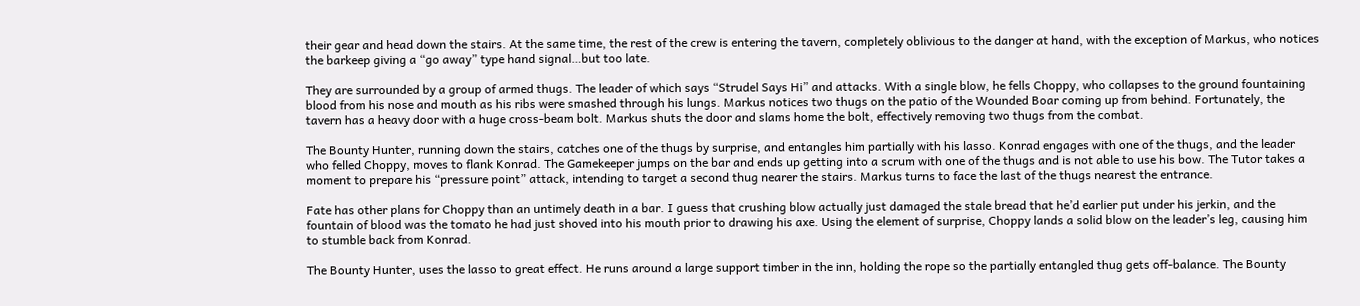their gear and head down the stairs. At the same time, the rest of the crew is entering the tavern, completely oblivious to the danger at hand, with the exception of Markus, who notices the barkeep giving a “go away” type hand signal…but too late.

They are surrounded by a group of armed thugs. The leader of which says “Strudel Says Hi” and attacks. With a single blow, he fells Choppy, who collapses to the ground fountaining blood from his nose and mouth as his ribs were smashed through his lungs. Markus notices two thugs on the patio of the Wounded Boar coming up from behind. Fortunately, the tavern has a heavy door with a huge cross-beam bolt. Markus shuts the door and slams home the bolt, effectively removing two thugs from the combat.

The Bounty Hunter, running down the stairs, catches one of the thugs by surprise, and entangles him partially with his lasso. Konrad engages with one of the thugs, and the leader who felled Choppy, moves to flank Konrad. The Gamekeeper jumps on the bar and ends up getting into a scrum with one of the thugs and is not able to use his bow. The Tutor takes a moment to prepare his “pressure point” attack, intending to target a second thug nearer the stairs. Markus turns to face the last of the thugs nearest the entrance.

Fate has other plans for Choppy than an untimely death in a bar. I guess that crushing blow actually just damaged the stale bread that he’d earlier put under his jerkin, and the fountain of blood was the tomato he had just shoved into his mouth prior to drawing his axe. Using the element of surprise, Choppy lands a solid blow on the leader’s leg, causing him to stumble back from Konrad.

The Bounty Hunter, uses the lasso to great effect. He runs around a large support timber in the inn, holding the rope so the partially entangled thug gets off-balance. The Bounty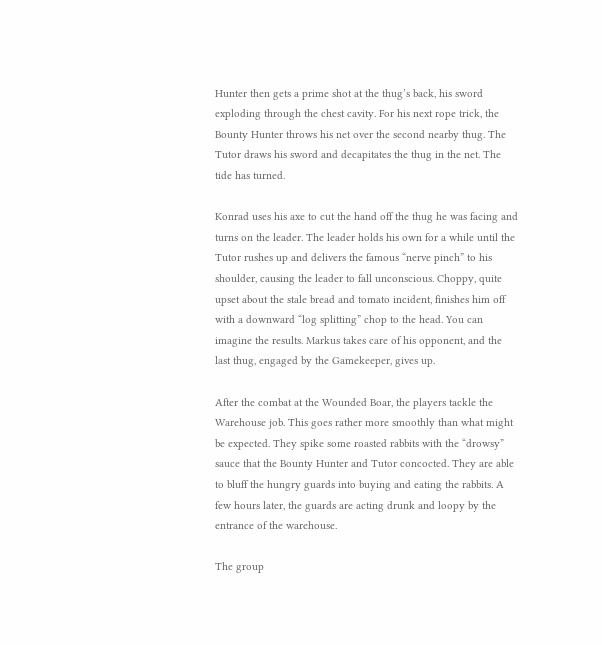Hunter then gets a prime shot at the thug’s back, his sword exploding through the chest cavity. For his next rope trick, the Bounty Hunter throws his net over the second nearby thug. The Tutor draws his sword and decapitates the thug in the net. The tide has turned.

Konrad uses his axe to cut the hand off the thug he was facing and turns on the leader. The leader holds his own for a while until the Tutor rushes up and delivers the famous “nerve pinch” to his shoulder, causing the leader to fall unconscious. Choppy, quite upset about the stale bread and tomato incident, finishes him off with a downward “log splitting” chop to the head. You can imagine the results. Markus takes care of his opponent, and the last thug, engaged by the Gamekeeper, gives up.

After the combat at the Wounded Boar, the players tackle the Warehouse job. This goes rather more smoothly than what might be expected. They spike some roasted rabbits with the “drowsy” sauce that the Bounty Hunter and Tutor concocted. They are able to bluff the hungry guards into buying and eating the rabbits. A few hours later, the guards are acting drunk and loopy by the entrance of the warehouse.

The group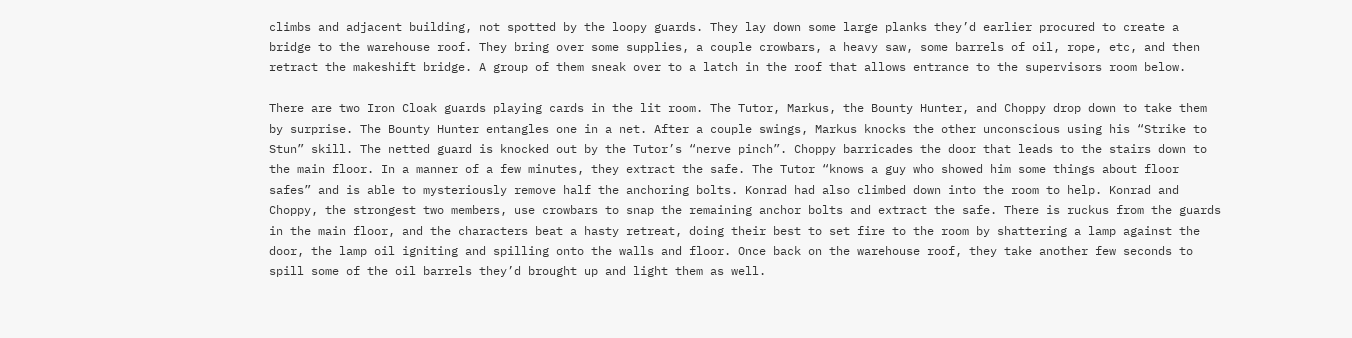climbs and adjacent building, not spotted by the loopy guards. They lay down some large planks they’d earlier procured to create a bridge to the warehouse roof. They bring over some supplies, a couple crowbars, a heavy saw, some barrels of oil, rope, etc, and then retract the makeshift bridge. A group of them sneak over to a latch in the roof that allows entrance to the supervisors room below.

There are two Iron Cloak guards playing cards in the lit room. The Tutor, Markus, the Bounty Hunter, and Choppy drop down to take them by surprise. The Bounty Hunter entangles one in a net. After a couple swings, Markus knocks the other unconscious using his “Strike to Stun” skill. The netted guard is knocked out by the Tutor’s “nerve pinch”. Choppy barricades the door that leads to the stairs down to the main floor. In a manner of a few minutes, they extract the safe. The Tutor “knows a guy who showed him some things about floor safes” and is able to mysteriously remove half the anchoring bolts. Konrad had also climbed down into the room to help. Konrad and Choppy, the strongest two members, use crowbars to snap the remaining anchor bolts and extract the safe. There is ruckus from the guards in the main floor, and the characters beat a hasty retreat, doing their best to set fire to the room by shattering a lamp against the door, the lamp oil igniting and spilling onto the walls and floor. Once back on the warehouse roof, they take another few seconds to spill some of the oil barrels they’d brought up and light them as well.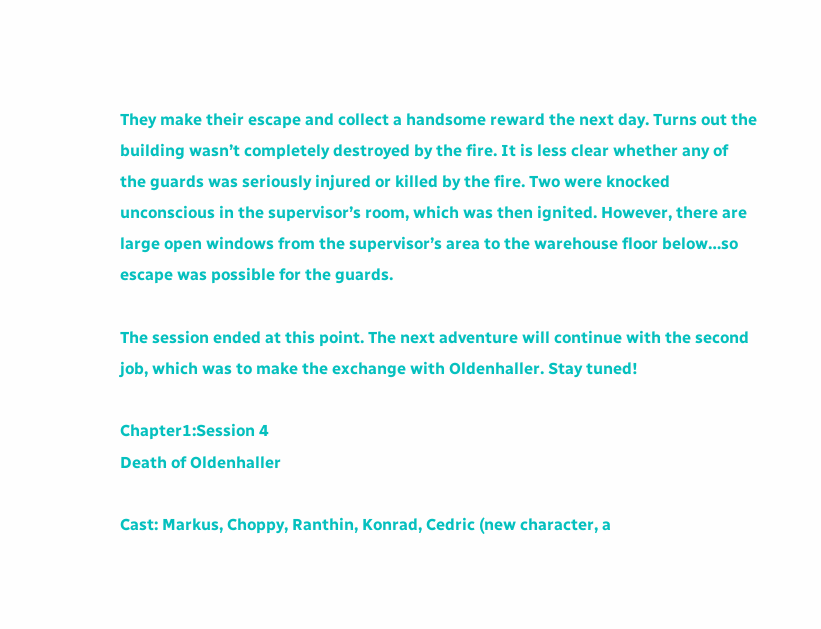They make their escape and collect a handsome reward the next day. Turns out the building wasn’t completely destroyed by the fire. It is less clear whether any of the guards was seriously injured or killed by the fire. Two were knocked unconscious in the supervisor’s room, which was then ignited. However, there are large open windows from the supervisor’s area to the warehouse floor below…so escape was possible for the guards.

The session ended at this point. The next adventure will continue with the second job, which was to make the exchange with Oldenhaller. Stay tuned!

Chapter1:Session 4
Death of Oldenhaller

Cast: Markus, Choppy, Ranthin, Konrad, Cedric (new character, a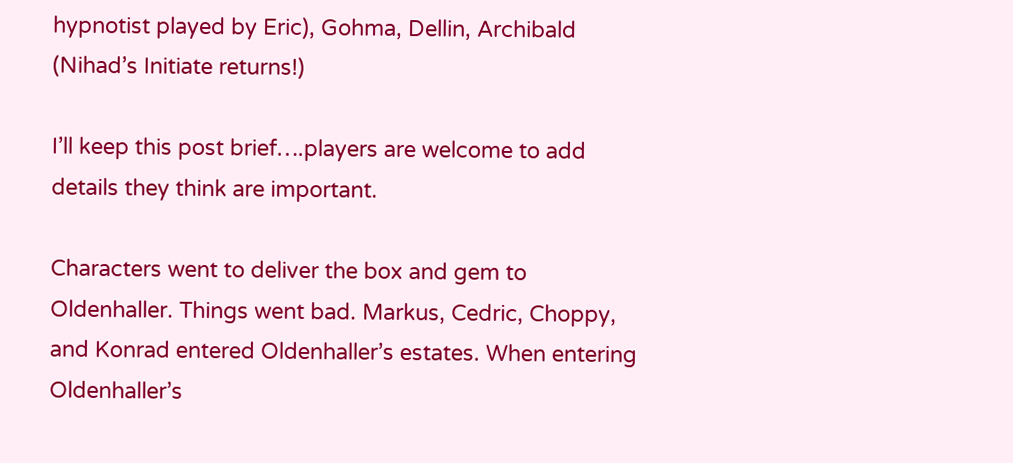hypnotist played by Eric), Gohma, Dellin, Archibald (Nihad’s Initiate returns!)

I’ll keep this post brief….players are welcome to add details they think are important.

Characters went to deliver the box and gem to Oldenhaller. Things went bad. Markus, Cedric, Choppy, and Konrad entered Oldenhaller’s estates. When entering Oldenhaller’s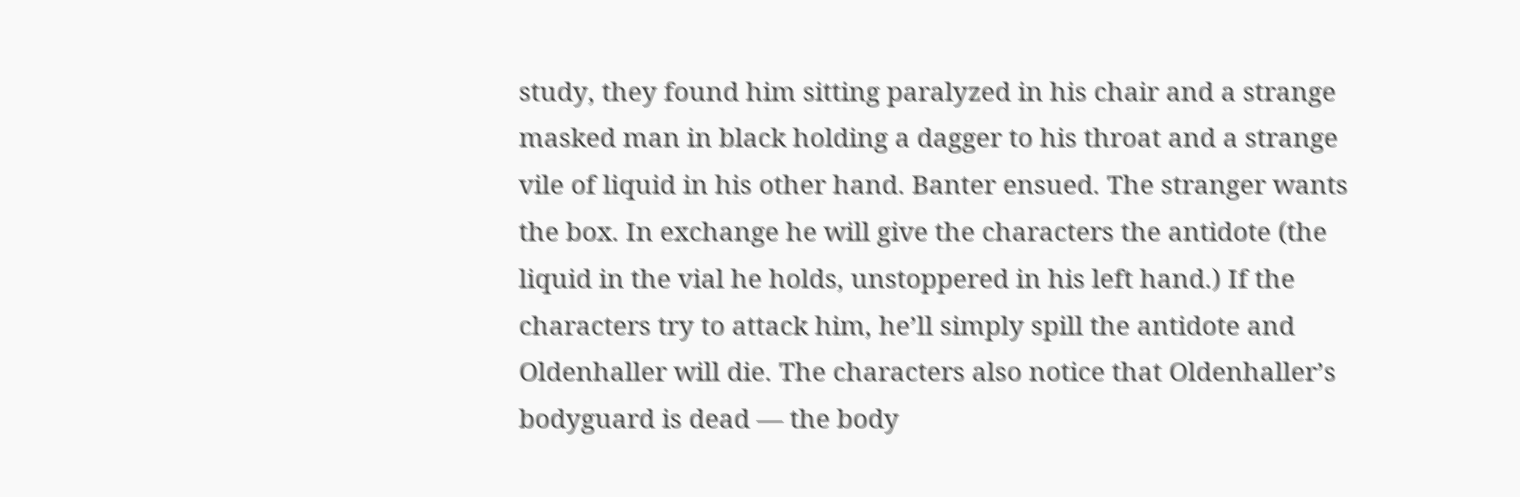study, they found him sitting paralyzed in his chair and a strange masked man in black holding a dagger to his throat and a strange vile of liquid in his other hand. Banter ensued. The stranger wants the box. In exchange he will give the characters the antidote (the liquid in the vial he holds, unstoppered in his left hand.) If the characters try to attack him, he’ll simply spill the antidote and Oldenhaller will die. The characters also notice that Oldenhaller’s bodyguard is dead — the body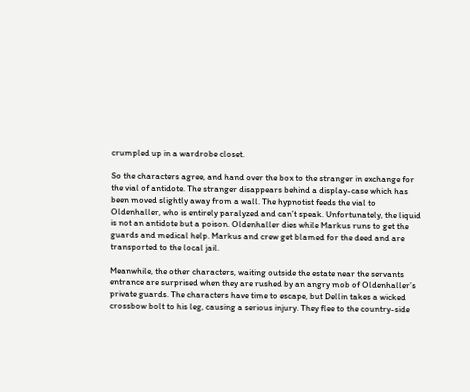crumpled up in a wardrobe closet.

So the characters agree, and hand over the box to the stranger in exchange for the vial of antidote. The stranger disappears behind a display-case which has been moved slightly away from a wall. The hypnotist feeds the vial to Oldenhaller, who is entirely paralyzed and can’t speak. Unfortunately, the liquid is not an antidote but a poison. Oldenhaller dies while Markus runs to get the guards and medical help. Markus and crew get blamed for the deed and are transported to the local jail.

Meanwhile, the other characters, waiting outside the estate near the servants entrance are surprised when they are rushed by an angry mob of Oldenhaller’s private guards. The characters have time to escape, but Dellin takes a wicked crossbow bolt to his leg, causing a serious injury. They flee to the country-side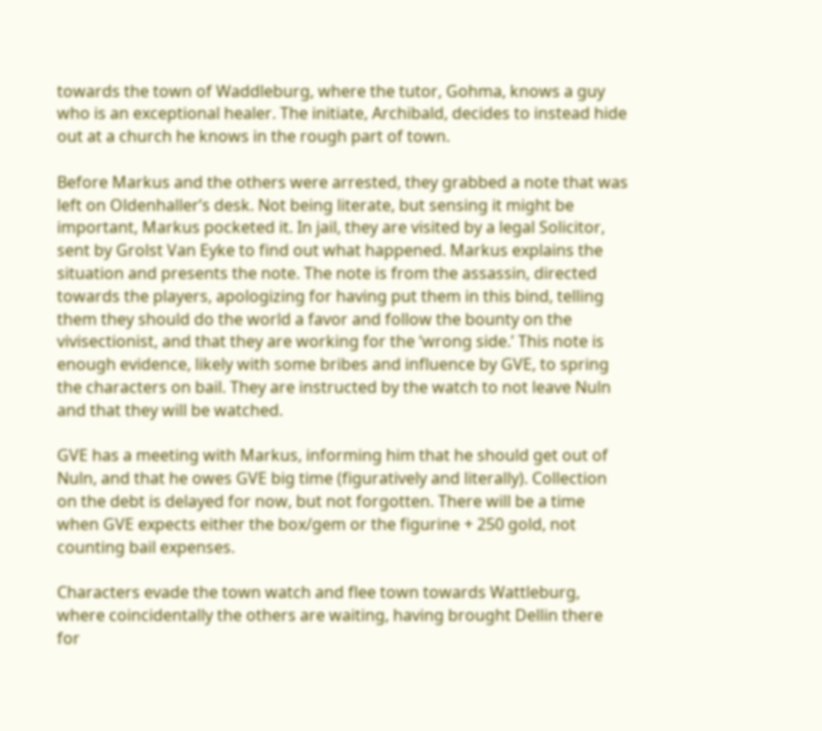towards the town of Waddleburg, where the tutor, Gohma, knows a guy who is an exceptional healer. The initiate, Archibald, decides to instead hide out at a church he knows in the rough part of town.

Before Markus and the others were arrested, they grabbed a note that was left on Oldenhaller’s desk. Not being literate, but sensing it might be important, Markus pocketed it. In jail, they are visited by a legal Solicitor, sent by Grolst Van Eyke to find out what happened. Markus explains the situation and presents the note. The note is from the assassin, directed towards the players, apologizing for having put them in this bind, telling them they should do the world a favor and follow the bounty on the vivisectionist, and that they are working for the ‘wrong side.’ This note is enough evidence, likely with some bribes and influence by GVE, to spring the characters on bail. They are instructed by the watch to not leave Nuln and that they will be watched.

GVE has a meeting with Markus, informing him that he should get out of Nuln, and that he owes GVE big time (figuratively and literally). Collection on the debt is delayed for now, but not forgotten. There will be a time when GVE expects either the box/gem or the figurine + 250 gold, not counting bail expenses.

Characters evade the town watch and flee town towards Wattleburg, where coincidentally the others are waiting, having brought Dellin there for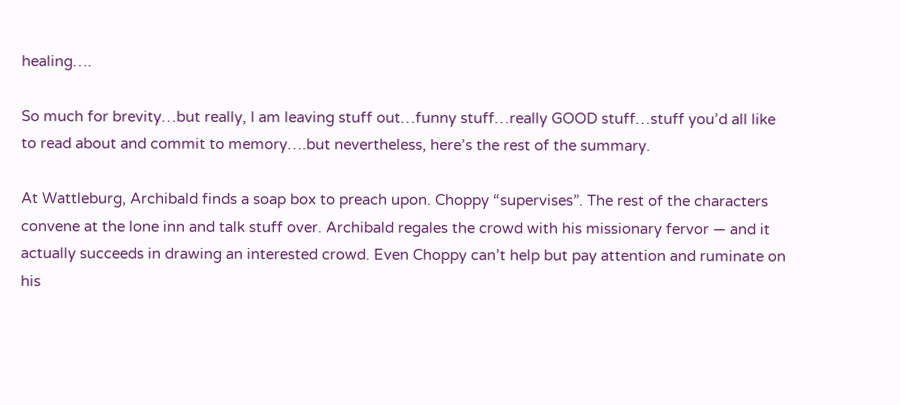healing….

So much for brevity…but really, I am leaving stuff out…funny stuff…really GOOD stuff…stuff you’d all like to read about and commit to memory….but nevertheless, here’s the rest of the summary.

At Wattleburg, Archibald finds a soap box to preach upon. Choppy “supervises”. The rest of the characters convene at the lone inn and talk stuff over. Archibald regales the crowd with his missionary fervor — and it actually succeeds in drawing an interested crowd. Even Choppy can’t help but pay attention and ruminate on his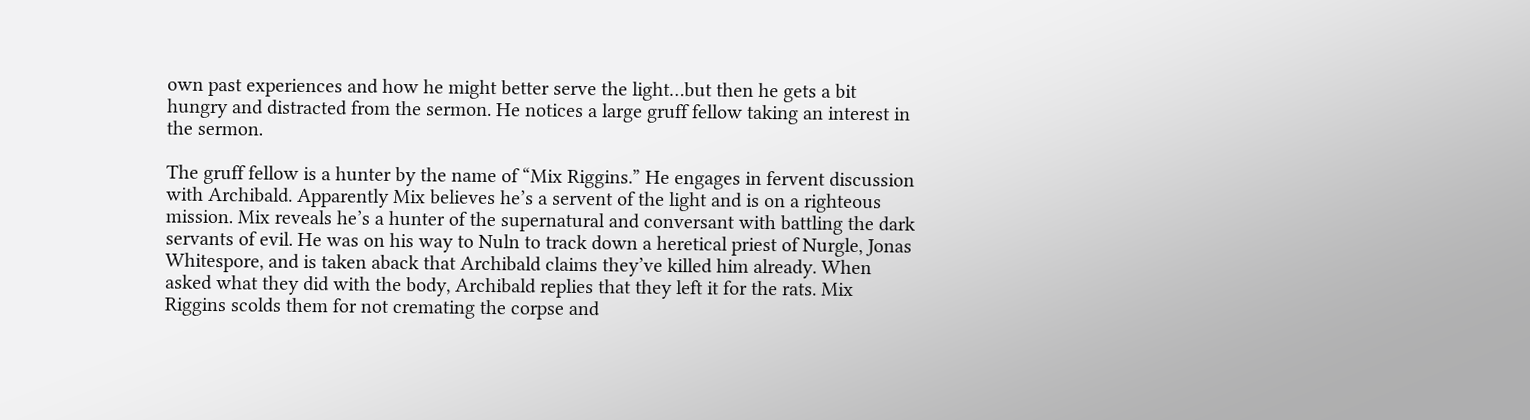own past experiences and how he might better serve the light…but then he gets a bit hungry and distracted from the sermon. He notices a large gruff fellow taking an interest in the sermon.

The gruff fellow is a hunter by the name of “Mix Riggins.” He engages in fervent discussion with Archibald. Apparently Mix believes he’s a servent of the light and is on a righteous mission. Mix reveals he’s a hunter of the supernatural and conversant with battling the dark servants of evil. He was on his way to Nuln to track down a heretical priest of Nurgle, Jonas Whitespore, and is taken aback that Archibald claims they’ve killed him already. When asked what they did with the body, Archibald replies that they left it for the rats. Mix Riggins scolds them for not cremating the corpse and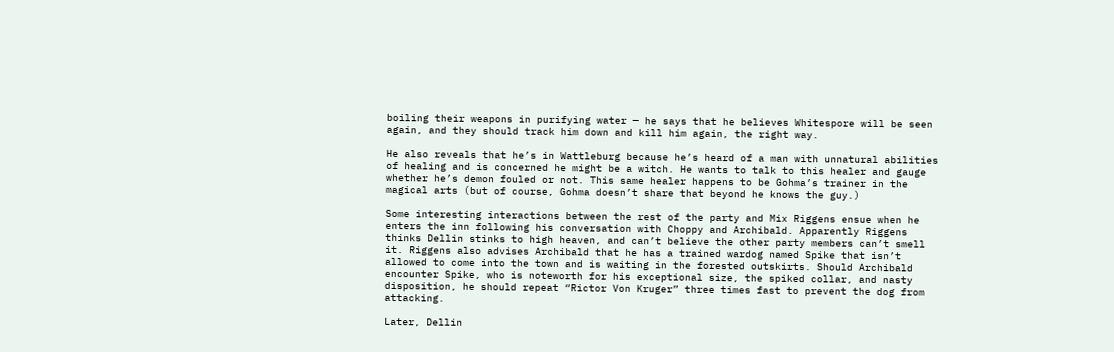boiling their weapons in purifying water — he says that he believes Whitespore will be seen again, and they should track him down and kill him again, the right way.

He also reveals that he’s in Wattleburg because he’s heard of a man with unnatural abilities of healing and is concerned he might be a witch. He wants to talk to this healer and gauge whether he’s demon fouled or not. This same healer happens to be Gohma’s trainer in the magical arts (but of course, Gohma doesn’t share that beyond he knows the guy.)

Some interesting interactions between the rest of the party and Mix Riggens ensue when he enters the inn following his conversation with Choppy and Archibald. Apparently Riggens thinks Dellin stinks to high heaven, and can’t believe the other party members can’t smell it. Riggens also advises Archibald that he has a trained wardog named Spike that isn’t allowed to come into the town and is waiting in the forested outskirts. Should Archibald encounter Spike, who is noteworth for his exceptional size, the spiked collar, and nasty disposition, he should repeat “Rictor Von Kruger” three times fast to prevent the dog from attacking.

Later, Dellin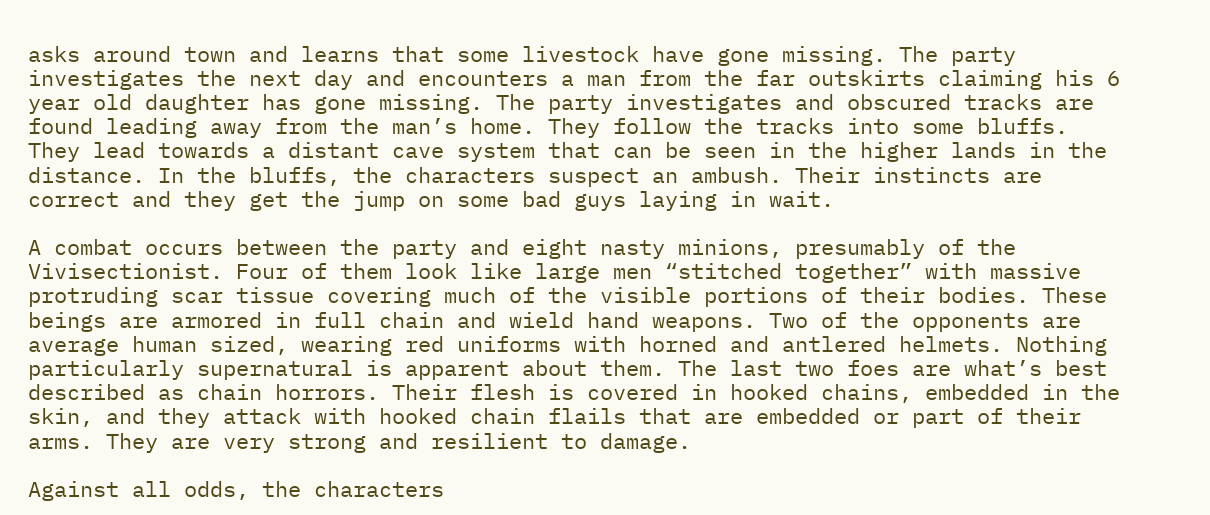asks around town and learns that some livestock have gone missing. The party investigates the next day and encounters a man from the far outskirts claiming his 6 year old daughter has gone missing. The party investigates and obscured tracks are found leading away from the man’s home. They follow the tracks into some bluffs. They lead towards a distant cave system that can be seen in the higher lands in the distance. In the bluffs, the characters suspect an ambush. Their instincts are correct and they get the jump on some bad guys laying in wait.

A combat occurs between the party and eight nasty minions, presumably of the Vivisectionist. Four of them look like large men “stitched together” with massive protruding scar tissue covering much of the visible portions of their bodies. These beings are armored in full chain and wield hand weapons. Two of the opponents are average human sized, wearing red uniforms with horned and antlered helmets. Nothing particularly supernatural is apparent about them. The last two foes are what’s best described as chain horrors. Their flesh is covered in hooked chains, embedded in the skin, and they attack with hooked chain flails that are embedded or part of their arms. They are very strong and resilient to damage.

Against all odds, the characters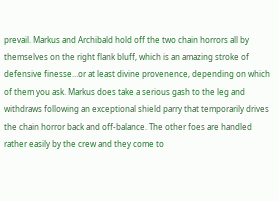prevail. Markus and Archibald hold off the two chain horrors all by themselves on the right flank bluff, which is an amazing stroke of defensive finesse…or at least divine provenence, depending on which of them you ask. Markus does take a serious gash to the leg and withdraws following an exceptional shield parry that temporarily drives the chain horror back and off-balance. The other foes are handled rather easily by the crew and they come to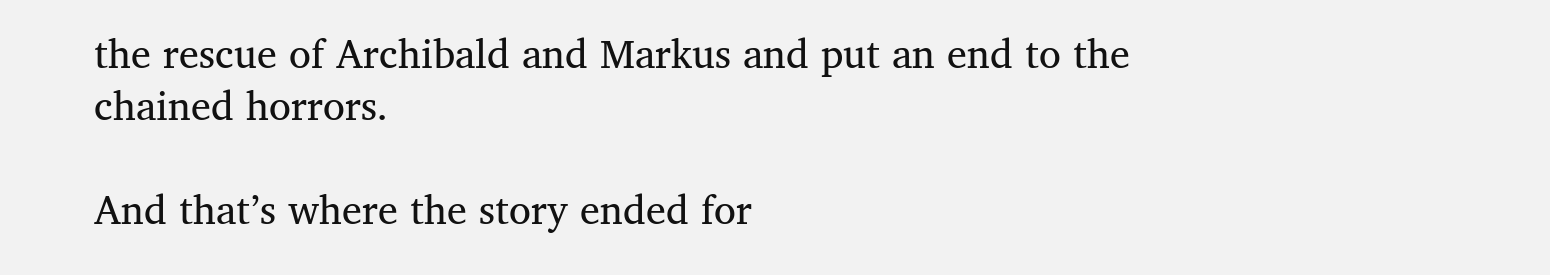the rescue of Archibald and Markus and put an end to the chained horrors.

And that’s where the story ended for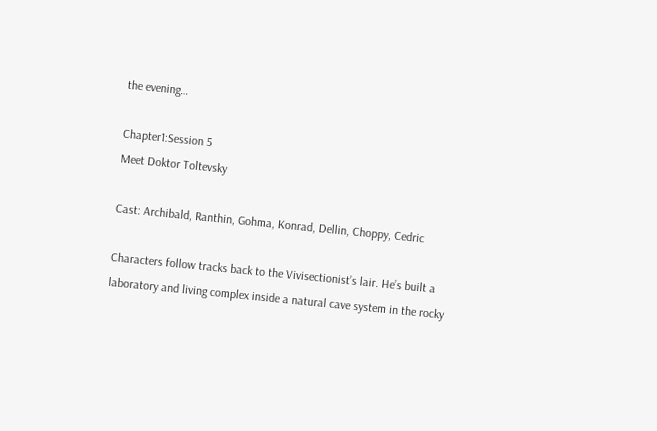the evening…

Chapter1:Session 5
Meet Doktor Toltevsky

Cast: Archibald, Ranthin, Gohma, Konrad, Dellin, Choppy, Cedric

Characters follow tracks back to the Vivisectionist’s lair. He’s built a laboratory and living complex inside a natural cave system in the rocky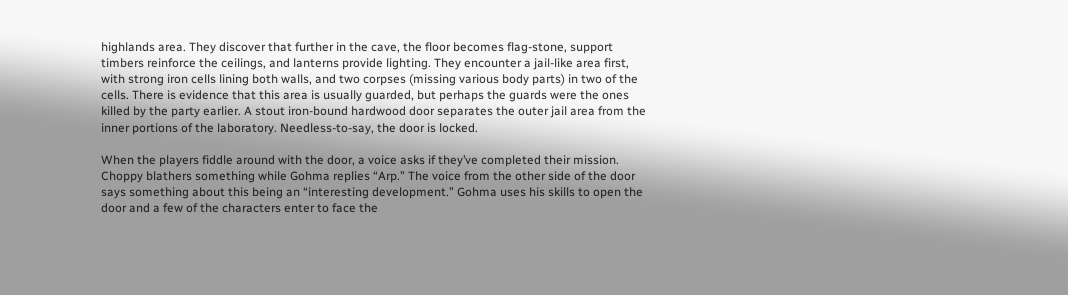highlands area. They discover that further in the cave, the floor becomes flag-stone, support timbers reinforce the ceilings, and lanterns provide lighting. They encounter a jail-like area first, with strong iron cells lining both walls, and two corpses (missing various body parts) in two of the cells. There is evidence that this area is usually guarded, but perhaps the guards were the ones killed by the party earlier. A stout iron-bound hardwood door separates the outer jail area from the inner portions of the laboratory. Needless-to-say, the door is locked.

When the players fiddle around with the door, a voice asks if they’ve completed their mission. Choppy blathers something while Gohma replies “Arp.” The voice from the other side of the door says something about this being an “interesting development.” Gohma uses his skills to open the door and a few of the characters enter to face the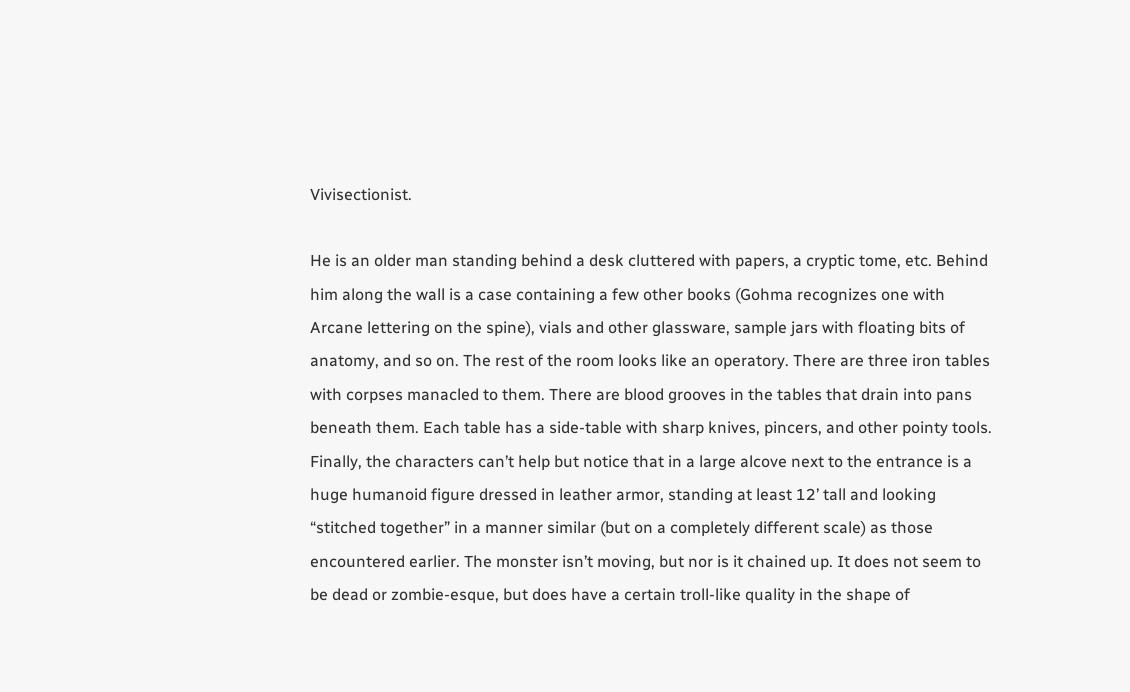Vivisectionist.

He is an older man standing behind a desk cluttered with papers, a cryptic tome, etc. Behind him along the wall is a case containing a few other books (Gohma recognizes one with Arcane lettering on the spine), vials and other glassware, sample jars with floating bits of anatomy, and so on. The rest of the room looks like an operatory. There are three iron tables with corpses manacled to them. There are blood grooves in the tables that drain into pans beneath them. Each table has a side-table with sharp knives, pincers, and other pointy tools. Finally, the characters can’t help but notice that in a large alcove next to the entrance is a huge humanoid figure dressed in leather armor, standing at least 12’ tall and looking “stitched together” in a manner similar (but on a completely different scale) as those encountered earlier. The monster isn’t moving, but nor is it chained up. It does not seem to be dead or zombie-esque, but does have a certain troll-like quality in the shape of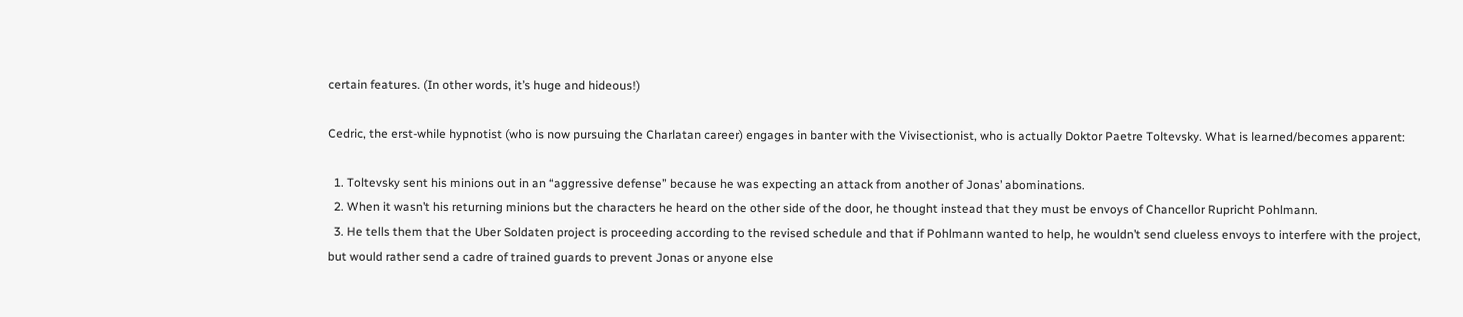certain features. (In other words, it’s huge and hideous!)

Cedric, the erst-while hypnotist (who is now pursuing the Charlatan career) engages in banter with the Vivisectionist, who is actually Doktor Paetre Toltevsky. What is learned/becomes apparent:

  1. Toltevsky sent his minions out in an “aggressive defense” because he was expecting an attack from another of Jonas’ abominations.
  2. When it wasn’t his returning minions but the characters he heard on the other side of the door, he thought instead that they must be envoys of Chancellor Rupricht Pohlmann.
  3. He tells them that the Uber Soldaten project is proceeding according to the revised schedule and that if Pohlmann wanted to help, he wouldn’t send clueless envoys to interfere with the project, but would rather send a cadre of trained guards to prevent Jonas or anyone else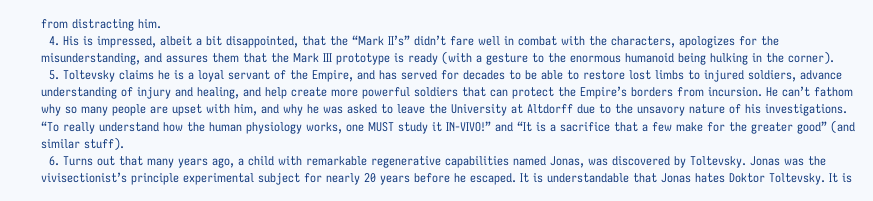from distracting him.
  4. His is impressed, albeit a bit disappointed, that the “Mark II’s” didn’t fare well in combat with the characters, apologizes for the misunderstanding, and assures them that the Mark III prototype is ready (with a gesture to the enormous humanoid being hulking in the corner).
  5. Toltevsky claims he is a loyal servant of the Empire, and has served for decades to be able to restore lost limbs to injured soldiers, advance understanding of injury and healing, and help create more powerful soldiers that can protect the Empire’s borders from incursion. He can’t fathom why so many people are upset with him, and why he was asked to leave the University at Altdorff due to the unsavory nature of his investigations. “To really understand how the human physiology works, one MUST study it IN-VIVO!” and “It is a sacrifice that a few make for the greater good” (and similar stuff).
  6. Turns out that many years ago, a child with remarkable regenerative capabilities named Jonas, was discovered by Toltevsky. Jonas was the vivisectionist’s principle experimental subject for nearly 20 years before he escaped. It is understandable that Jonas hates Doktor Toltevsky. It is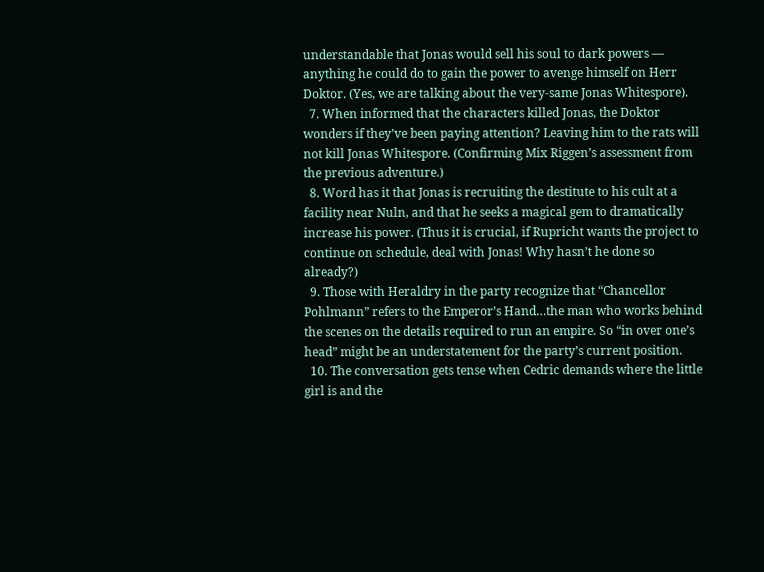understandable that Jonas would sell his soul to dark powers — anything he could do to gain the power to avenge himself on Herr Doktor. (Yes, we are talking about the very-same Jonas Whitespore).
  7. When informed that the characters killed Jonas, the Doktor wonders if they’ve been paying attention? Leaving him to the rats will not kill Jonas Whitespore. (Confirming Mix Riggen’s assessment from the previous adventure.)
  8. Word has it that Jonas is recruiting the destitute to his cult at a facility near Nuln, and that he seeks a magical gem to dramatically increase his power. (Thus it is crucial, if Rupricht wants the project to continue on schedule, deal with Jonas! Why hasn’t he done so already?)
  9. Those with Heraldry in the party recognize that “Chancellor Pohlmann” refers to the Emperor’s Hand…the man who works behind the scenes on the details required to run an empire. So “in over one’s head” might be an understatement for the party’s current position.
  10. The conversation gets tense when Cedric demands where the little girl is and the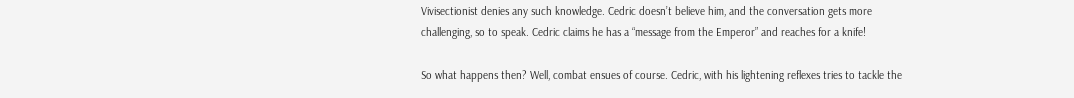Vivisectionist denies any such knowledge. Cedric doesn’t believe him, and the conversation gets more challenging, so to speak. Cedric claims he has a “message from the Emperor” and reaches for a knife!

So what happens then? Well, combat ensues of course. Cedric, with his lightening reflexes tries to tackle the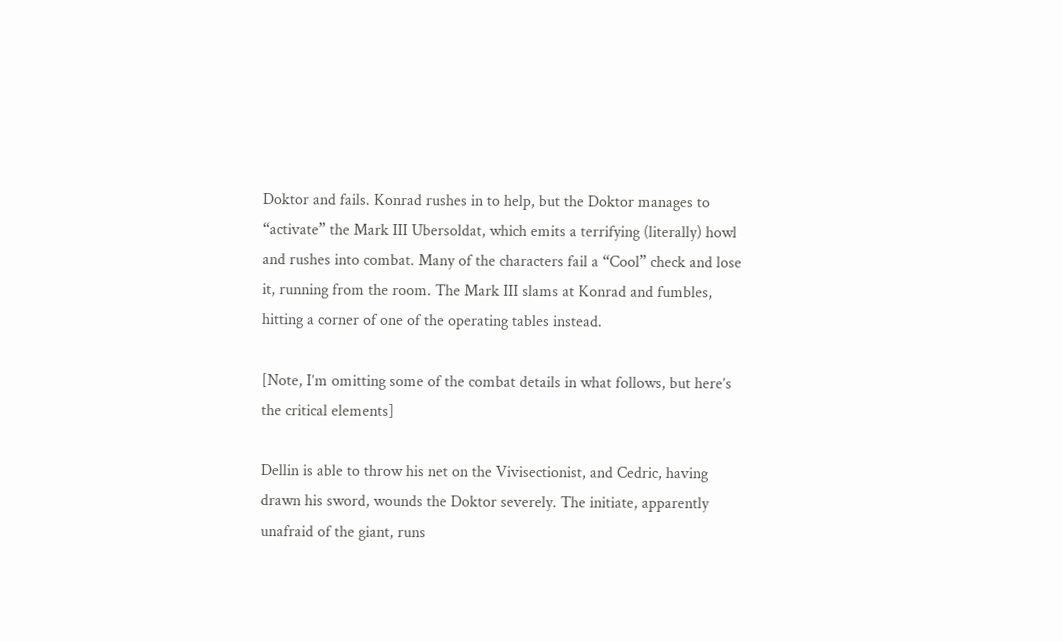Doktor and fails. Konrad rushes in to help, but the Doktor manages to “activate” the Mark III Ubersoldat, which emits a terrifying (literally) howl and rushes into combat. Many of the characters fail a “Cool” check and lose it, running from the room. The Mark III slams at Konrad and fumbles, hitting a corner of one of the operating tables instead.

[Note, I’m omitting some of the combat details in what follows, but here’s the critical elements]

Dellin is able to throw his net on the Vivisectionist, and Cedric, having drawn his sword, wounds the Doktor severely. The initiate, apparently unafraid of the giant, runs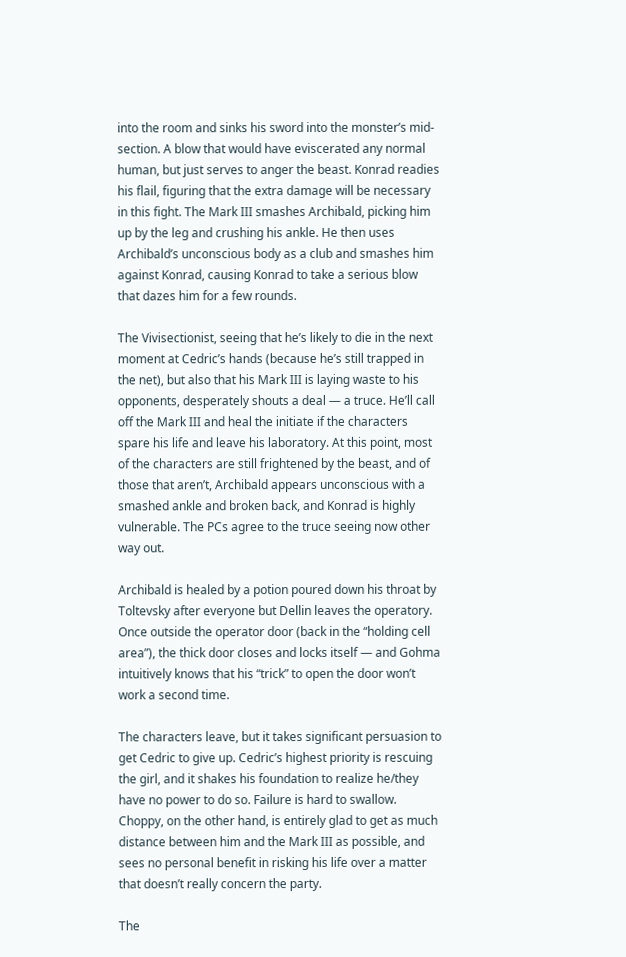into the room and sinks his sword into the monster’s mid-section. A blow that would have eviscerated any normal human, but just serves to anger the beast. Konrad readies his flail, figuring that the extra damage will be necessary in this fight. The Mark III smashes Archibald, picking him up by the leg and crushing his ankle. He then uses Archibald’s unconscious body as a club and smashes him against Konrad, causing Konrad to take a serious blow that dazes him for a few rounds.

The Vivisectionist, seeing that he’s likely to die in the next moment at Cedric’s hands (because he’s still trapped in the net), but also that his Mark III is laying waste to his opponents, desperately shouts a deal — a truce. He’ll call off the Mark III and heal the initiate if the characters spare his life and leave his laboratory. At this point, most of the characters are still frightened by the beast, and of those that aren’t, Archibald appears unconscious with a smashed ankle and broken back, and Konrad is highly vulnerable. The PCs agree to the truce seeing now other way out.

Archibald is healed by a potion poured down his throat by Toltevsky after everyone but Dellin leaves the operatory. Once outside the operator door (back in the “holding cell area”), the thick door closes and locks itself — and Gohma intuitively knows that his “trick” to open the door won’t work a second time.

The characters leave, but it takes significant persuasion to get Cedric to give up. Cedric’s highest priority is rescuing the girl, and it shakes his foundation to realize he/they have no power to do so. Failure is hard to swallow. Choppy, on the other hand, is entirely glad to get as much distance between him and the Mark III as possible, and sees no personal benefit in risking his life over a matter that doesn’t really concern the party.

The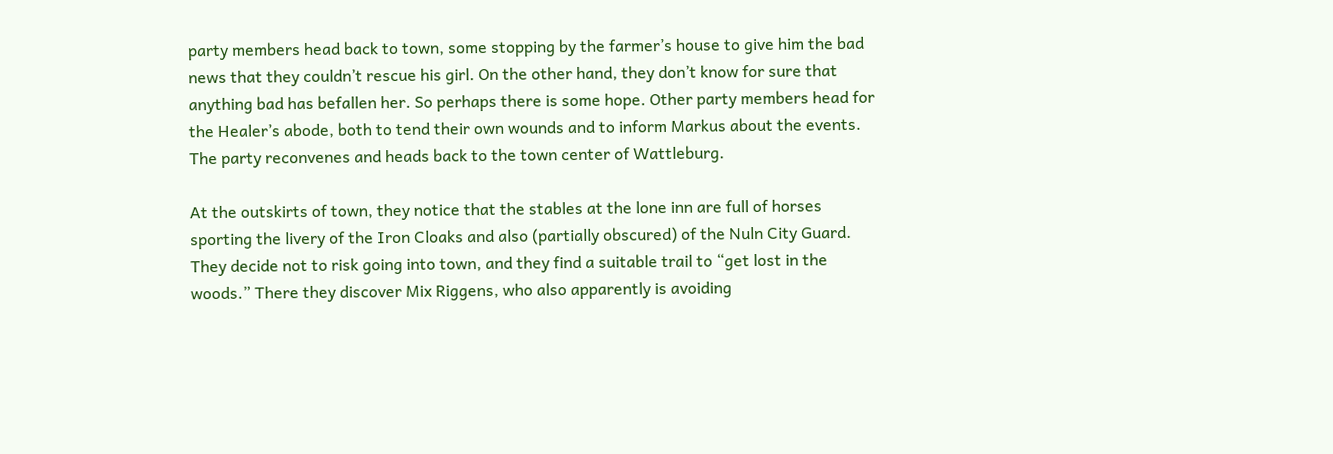party members head back to town, some stopping by the farmer’s house to give him the bad news that they couldn’t rescue his girl. On the other hand, they don’t know for sure that anything bad has befallen her. So perhaps there is some hope. Other party members head for the Healer’s abode, both to tend their own wounds and to inform Markus about the events. The party reconvenes and heads back to the town center of Wattleburg.

At the outskirts of town, they notice that the stables at the lone inn are full of horses sporting the livery of the Iron Cloaks and also (partially obscured) of the Nuln City Guard. They decide not to risk going into town, and they find a suitable trail to “get lost in the woods.” There they discover Mix Riggens, who also apparently is avoiding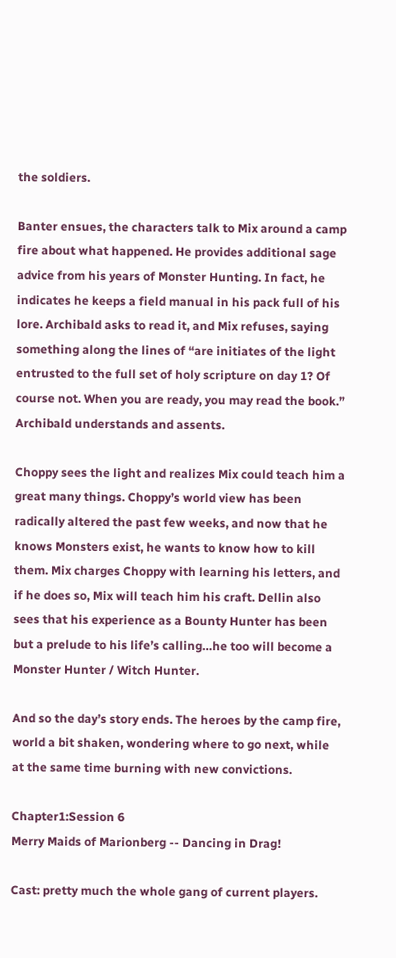the soldiers.

Banter ensues, the characters talk to Mix around a camp fire about what happened. He provides additional sage advice from his years of Monster Hunting. In fact, he indicates he keeps a field manual in his pack full of his lore. Archibald asks to read it, and Mix refuses, saying something along the lines of “are initiates of the light entrusted to the full set of holy scripture on day 1? Of course not. When you are ready, you may read the book.” Archibald understands and assents.

Choppy sees the light and realizes Mix could teach him a great many things. Choppy’s world view has been radically altered the past few weeks, and now that he knows Monsters exist, he wants to know how to kill them. Mix charges Choppy with learning his letters, and if he does so, Mix will teach him his craft. Dellin also sees that his experience as a Bounty Hunter has been but a prelude to his life’s calling…he too will become a Monster Hunter / Witch Hunter.

And so the day’s story ends. The heroes by the camp fire, world a bit shaken, wondering where to go next, while at the same time burning with new convictions.

Chapter1:Session 6
Merry Maids of Marionberg -- Dancing in Drag!

Cast: pretty much the whole gang of current players.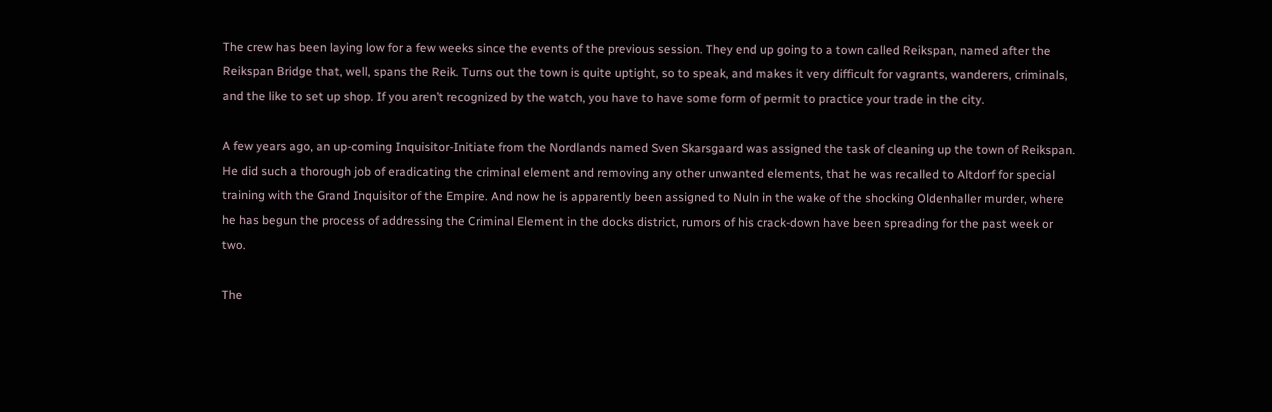The crew has been laying low for a few weeks since the events of the previous session. They end up going to a town called Reikspan, named after the Reikspan Bridge that, well, spans the Reik. Turns out the town is quite uptight, so to speak, and makes it very difficult for vagrants, wanderers, criminals, and the like to set up shop. If you aren’t recognized by the watch, you have to have some form of permit to practice your trade in the city.

A few years ago, an up-coming Inquisitor-Initiate from the Nordlands named Sven Skarsgaard was assigned the task of cleaning up the town of Reikspan. He did such a thorough job of eradicating the criminal element and removing any other unwanted elements, that he was recalled to Altdorf for special training with the Grand Inquisitor of the Empire. And now he is apparently been assigned to Nuln in the wake of the shocking Oldenhaller murder, where he has begun the process of addressing the Criminal Element in the docks district, rumors of his crack-down have been spreading for the past week or two.

The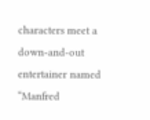characters meet a down-and-out entertainer named “Manfred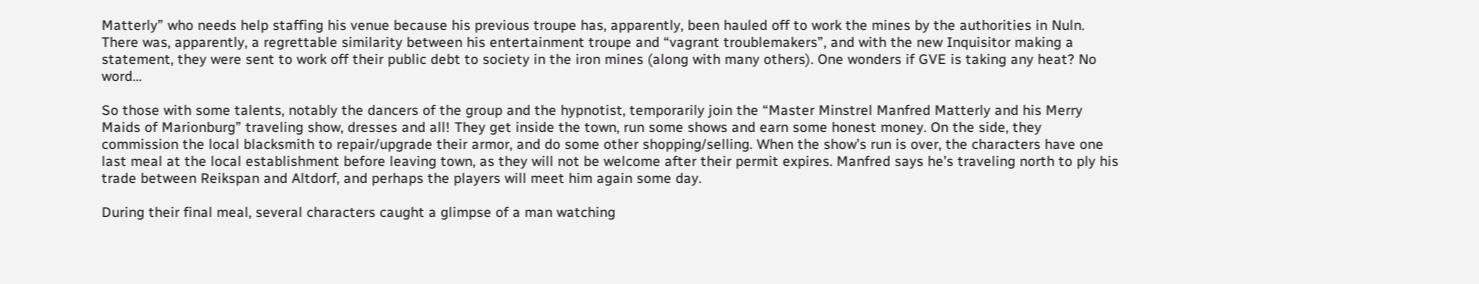Matterly” who needs help staffing his venue because his previous troupe has, apparently, been hauled off to work the mines by the authorities in Nuln. There was, apparently, a regrettable similarity between his entertainment troupe and “vagrant troublemakers”, and with the new Inquisitor making a statement, they were sent to work off their public debt to society in the iron mines (along with many others). One wonders if GVE is taking any heat? No word…

So those with some talents, notably the dancers of the group and the hypnotist, temporarily join the “Master Minstrel Manfred Matterly and his Merry Maids of Marionburg” traveling show, dresses and all! They get inside the town, run some shows and earn some honest money. On the side, they commission the local blacksmith to repair/upgrade their armor, and do some other shopping/selling. When the show’s run is over, the characters have one last meal at the local establishment before leaving town, as they will not be welcome after their permit expires. Manfred says he’s traveling north to ply his trade between Reikspan and Altdorf, and perhaps the players will meet him again some day.

During their final meal, several characters caught a glimpse of a man watching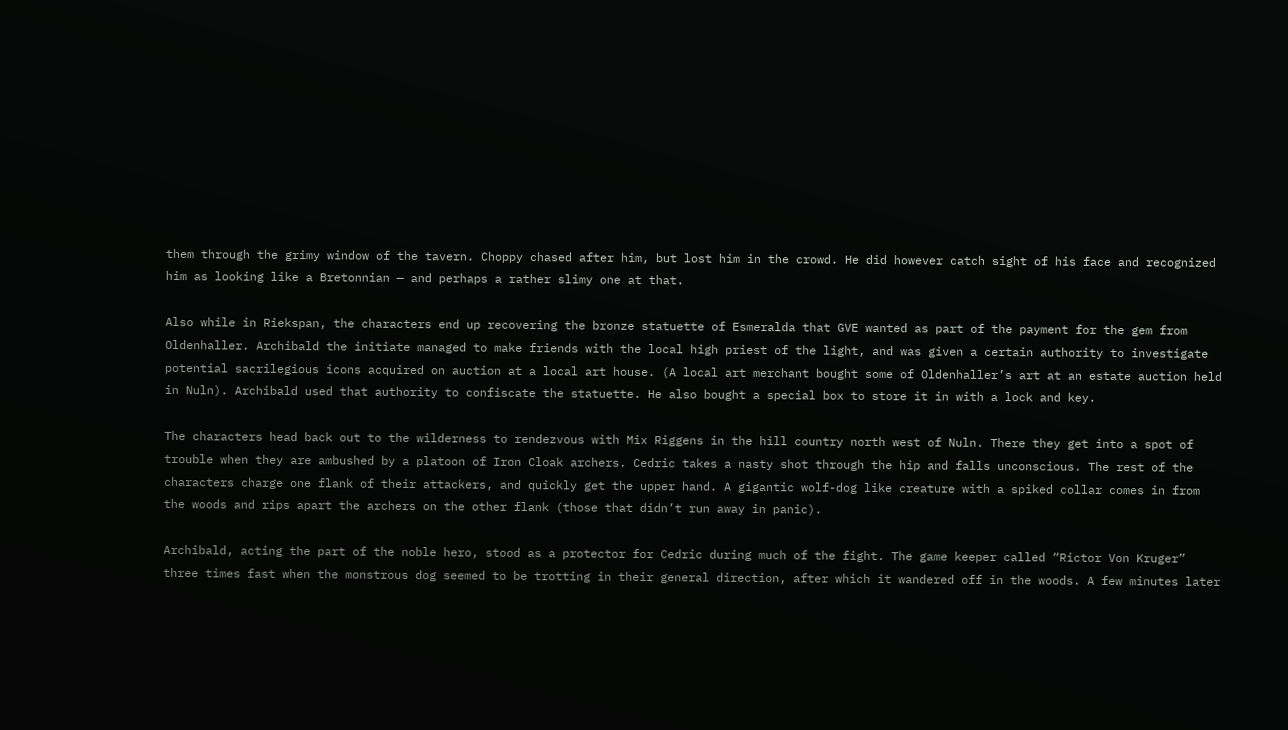them through the grimy window of the tavern. Choppy chased after him, but lost him in the crowd. He did however catch sight of his face and recognized him as looking like a Bretonnian — and perhaps a rather slimy one at that.

Also while in Riekspan, the characters end up recovering the bronze statuette of Esmeralda that GVE wanted as part of the payment for the gem from Oldenhaller. Archibald the initiate managed to make friends with the local high priest of the light, and was given a certain authority to investigate potential sacrilegious icons acquired on auction at a local art house. (A local art merchant bought some of Oldenhaller’s art at an estate auction held in Nuln). Archibald used that authority to confiscate the statuette. He also bought a special box to store it in with a lock and key.

The characters head back out to the wilderness to rendezvous with Mix Riggens in the hill country north west of Nuln. There they get into a spot of trouble when they are ambushed by a platoon of Iron Cloak archers. Cedric takes a nasty shot through the hip and falls unconscious. The rest of the characters charge one flank of their attackers, and quickly get the upper hand. A gigantic wolf-dog like creature with a spiked collar comes in from the woods and rips apart the archers on the other flank (those that didn’t run away in panic).

Archibald, acting the part of the noble hero, stood as a protector for Cedric during much of the fight. The game keeper called “Rictor Von Kruger” three times fast when the monstrous dog seemed to be trotting in their general direction, after which it wandered off in the woods. A few minutes later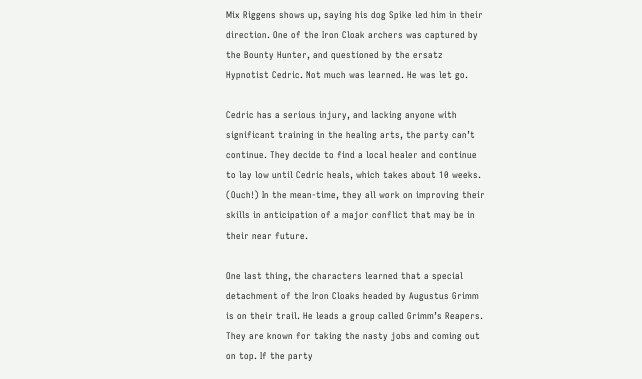Mix Riggens shows up, saying his dog Spike led him in their direction. One of the Iron Cloak archers was captured by the Bounty Hunter, and questioned by the ersatz Hypnotist Cedric. Not much was learned. He was let go.

Cedric has a serious injury, and lacking anyone with significant training in the healing arts, the party can’t continue. They decide to find a local healer and continue to lay low until Cedric heals, which takes about 10 weeks. (Ouch!) In the mean-time, they all work on improving their skills in anticipation of a major conflict that may be in their near future.

One last thing, the characters learned that a special detachment of the Iron Cloaks headed by Augustus Grimm is on their trail. He leads a group called Grimm’s Reapers. They are known for taking the nasty jobs and coming out on top. If the party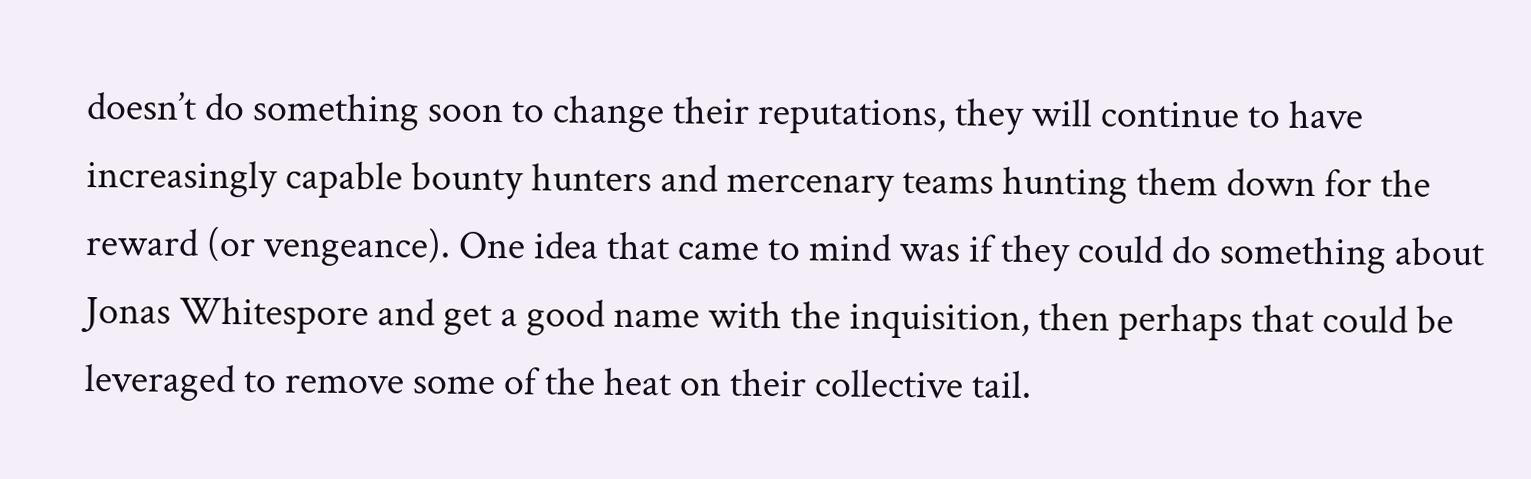doesn’t do something soon to change their reputations, they will continue to have increasingly capable bounty hunters and mercenary teams hunting them down for the reward (or vengeance). One idea that came to mind was if they could do something about Jonas Whitespore and get a good name with the inquisition, then perhaps that could be leveraged to remove some of the heat on their collective tail.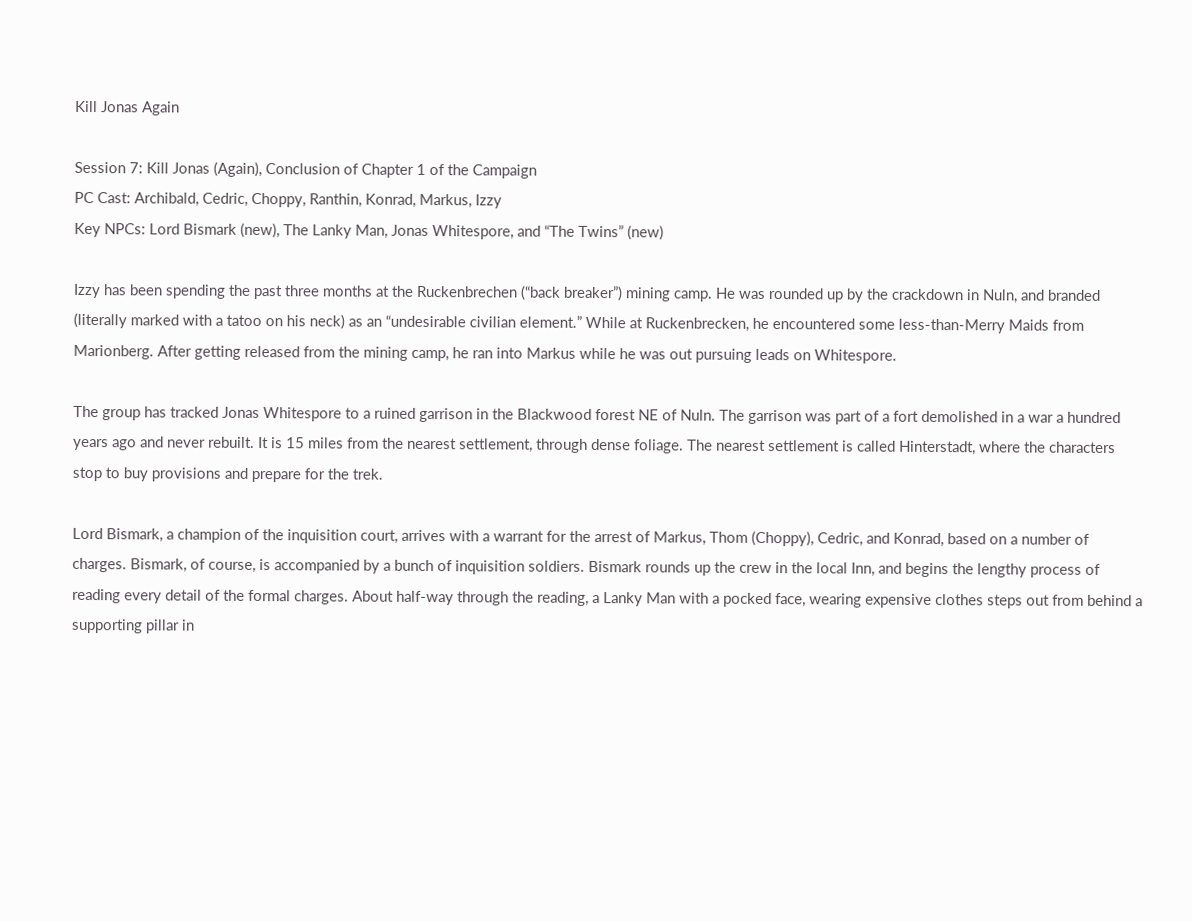Kill Jonas Again

Session 7: Kill Jonas (Again), Conclusion of Chapter 1 of the Campaign
PC Cast: Archibald, Cedric, Choppy, Ranthin, Konrad, Markus, Izzy
Key NPCs: Lord Bismark (new), The Lanky Man, Jonas Whitespore, and “The Twins” (new)

Izzy has been spending the past three months at the Ruckenbrechen (“back breaker”) mining camp. He was rounded up by the crackdown in Nuln, and branded (literally marked with a tatoo on his neck) as an “undesirable civilian element.” While at Ruckenbrecken, he encountered some less-than-Merry Maids from Marionberg. After getting released from the mining camp, he ran into Markus while he was out pursuing leads on Whitespore.

The group has tracked Jonas Whitespore to a ruined garrison in the Blackwood forest NE of Nuln. The garrison was part of a fort demolished in a war a hundred years ago and never rebuilt. It is 15 miles from the nearest settlement, through dense foliage. The nearest settlement is called Hinterstadt, where the characters stop to buy provisions and prepare for the trek.

Lord Bismark, a champion of the inquisition court, arrives with a warrant for the arrest of Markus, Thom (Choppy), Cedric, and Konrad, based on a number of charges. Bismark, of course, is accompanied by a bunch of inquisition soldiers. Bismark rounds up the crew in the local Inn, and begins the lengthy process of reading every detail of the formal charges. About half-way through the reading, a Lanky Man with a pocked face, wearing expensive clothes steps out from behind a supporting pillar in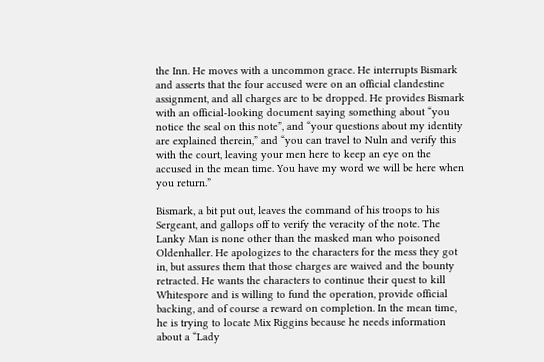the Inn. He moves with a uncommon grace. He interrupts Bismark and asserts that the four accused were on an official clandestine assignment, and all charges are to be dropped. He provides Bismark with an official-looking document saying something about “you notice the seal on this note”, and “your questions about my identity are explained therein,” and “you can travel to Nuln and verify this with the court, leaving your men here to keep an eye on the accused in the mean time. You have my word we will be here when you return.”

Bismark, a bit put out, leaves the command of his troops to his Sergeant, and gallops off to verify the veracity of the note. The Lanky Man is none other than the masked man who poisoned Oldenhaller. He apologizes to the characters for the mess they got in, but assures them that those charges are waived and the bounty retracted. He wants the characters to continue their quest to kill Whitespore and is willing to fund the operation, provide official backing, and of course a reward on completion. In the mean time, he is trying to locate Mix Riggins because he needs information about a “Lady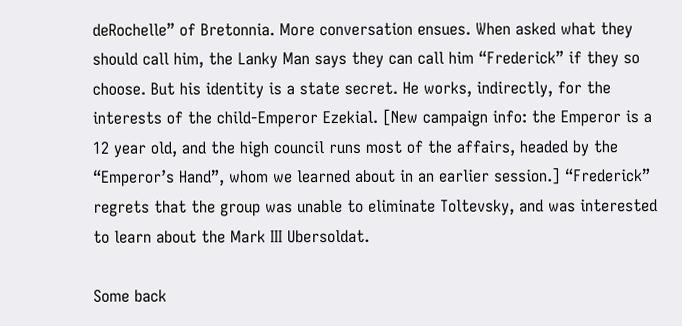deRochelle” of Bretonnia. More conversation ensues. When asked what they should call him, the Lanky Man says they can call him “Frederick” if they so choose. But his identity is a state secret. He works, indirectly, for the interests of the child-Emperor Ezekial. [New campaign info: the Emperor is a 12 year old, and the high council runs most of the affairs, headed by the “Emperor’s Hand”, whom we learned about in an earlier session.] “Frederick” regrets that the group was unable to eliminate Toltevsky, and was interested to learn about the Mark III Ubersoldat.

Some back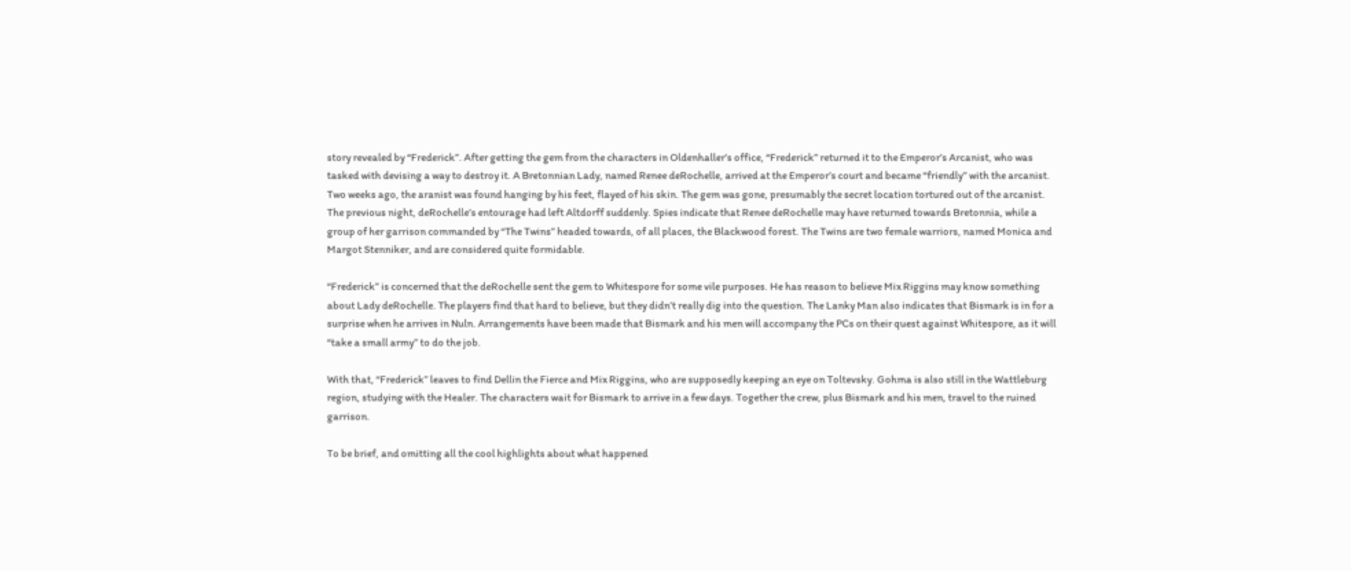story revealed by “Frederick”. After getting the gem from the characters in Oldenhaller’s office, “Frederick” returned it to the Emperor’s Arcanist, who was tasked with devising a way to destroy it. A Bretonnian Lady, named Renee deRochelle, arrived at the Emperor’s court and became “friendly” with the arcanist. Two weeks ago, the aranist was found hanging by his feet, flayed of his skin. The gem was gone, presumably the secret location tortured out of the arcanist. The previous night, deRochelle’s entourage had left Altdorff suddenly. Spies indicate that Renee deRochelle may have returned towards Bretonnia, while a group of her garrison commanded by “The Twins” headed towards, of all places, the Blackwood forest. The Twins are two female warriors, named Monica and Margot Stenniker, and are considered quite formidable.

“Frederick” is concerned that the deRochelle sent the gem to Whitespore for some vile purposes. He has reason to believe Mix Riggins may know something about Lady deRochelle. The players find that hard to believe, but they didn’t really dig into the question. The Lanky Man also indicates that Bismark is in for a surprise when he arrives in Nuln. Arrangements have been made that Bismark and his men will accompany the PCs on their quest against Whitespore, as it will “take a small army” to do the job.

With that, “Frederick” leaves to find Dellin the Fierce and Mix Riggins, who are supposedly keeping an eye on Toltevsky. Gohma is also still in the Wattleburg region, studying with the Healer. The characters wait for Bismark to arrive in a few days. Together the crew, plus Bismark and his men, travel to the ruined garrison.

To be brief, and omitting all the cool highlights about what happened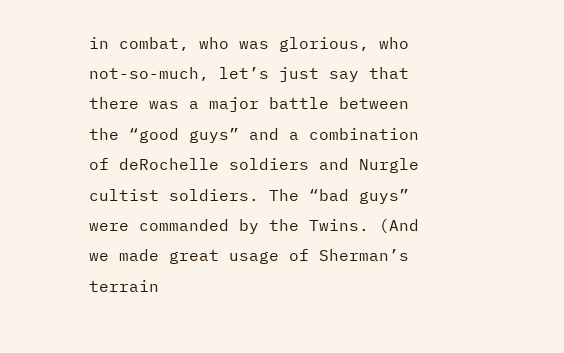in combat, who was glorious, who not-so-much, let’s just say that there was a major battle between the “good guys” and a combination of deRochelle soldiers and Nurgle cultist soldiers. The “bad guys” were commanded by the Twins. (And we made great usage of Sherman’s terrain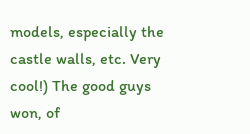models, especially the castle walls, etc. Very cool!) The good guys won, of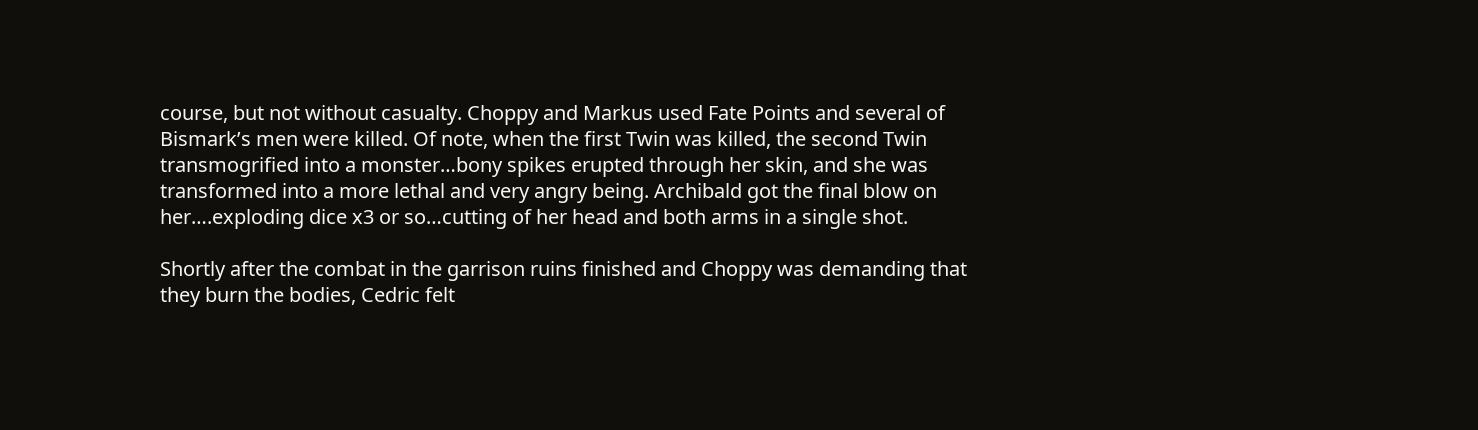course, but not without casualty. Choppy and Markus used Fate Points and several of Bismark’s men were killed. Of note, when the first Twin was killed, the second Twin transmogrified into a monster…bony spikes erupted through her skin, and she was transformed into a more lethal and very angry being. Archibald got the final blow on her….exploding dice x3 or so…cutting of her head and both arms in a single shot.

Shortly after the combat in the garrison ruins finished and Choppy was demanding that they burn the bodies, Cedric felt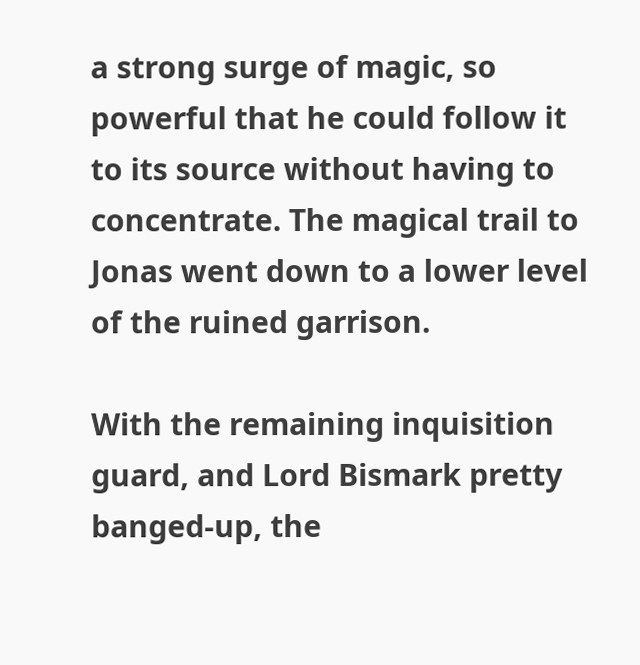a strong surge of magic, so powerful that he could follow it to its source without having to concentrate. The magical trail to Jonas went down to a lower level of the ruined garrison.

With the remaining inquisition guard, and Lord Bismark pretty banged-up, the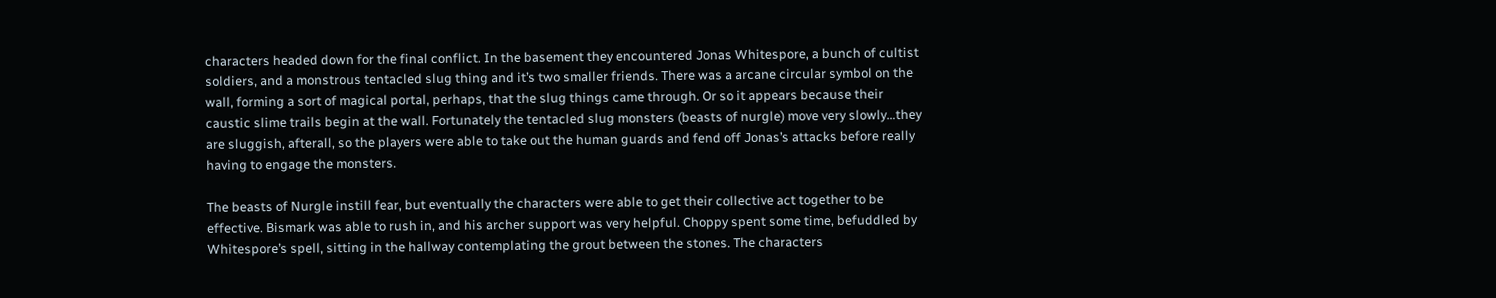characters headed down for the final conflict. In the basement they encountered Jonas Whitespore, a bunch of cultist soldiers, and a monstrous tentacled slug thing and it’s two smaller friends. There was a arcane circular symbol on the wall, forming a sort of magical portal, perhaps, that the slug things came through. Or so it appears because their caustic slime trails begin at the wall. Fortunately the tentacled slug monsters (beasts of nurgle) move very slowly…they are sluggish, afterall, so the players were able to take out the human guards and fend off Jonas’s attacks before really having to engage the monsters.

The beasts of Nurgle instill fear, but eventually the characters were able to get their collective act together to be effective. Bismark was able to rush in, and his archer support was very helpful. Choppy spent some time, befuddled by Whitespore’s spell, sitting in the hallway contemplating the grout between the stones. The characters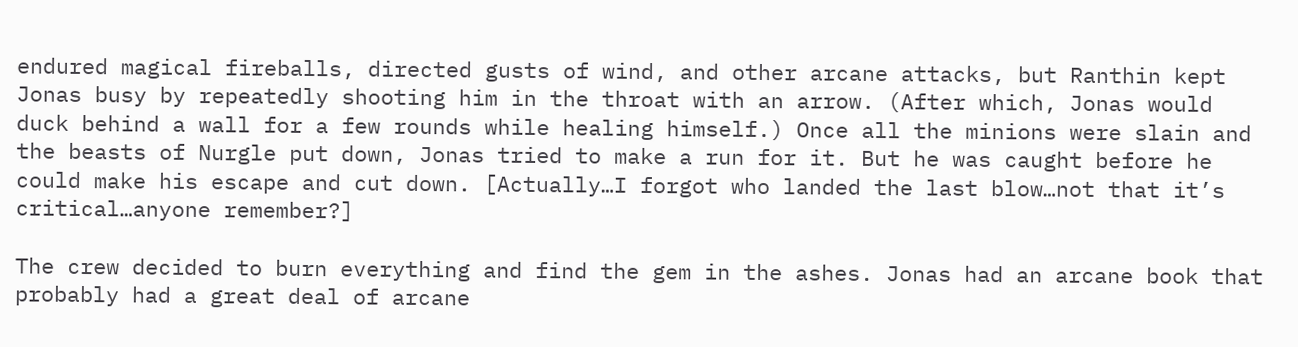endured magical fireballs, directed gusts of wind, and other arcane attacks, but Ranthin kept Jonas busy by repeatedly shooting him in the throat with an arrow. (After which, Jonas would duck behind a wall for a few rounds while healing himself.) Once all the minions were slain and the beasts of Nurgle put down, Jonas tried to make a run for it. But he was caught before he could make his escape and cut down. [Actually…I forgot who landed the last blow…not that it’s critical…anyone remember?]

The crew decided to burn everything and find the gem in the ashes. Jonas had an arcane book that probably had a great deal of arcane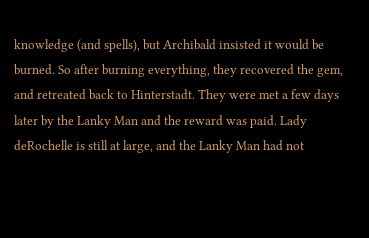knowledge (and spells), but Archibald insisted it would be burned. So after burning everything, they recovered the gem, and retreated back to Hinterstadt. They were met a few days later by the Lanky Man and the reward was paid. Lady deRochelle is still at large, and the Lanky Man had not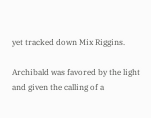yet tracked down Mix Riggins.

Archibald was favored by the light and given the calling of a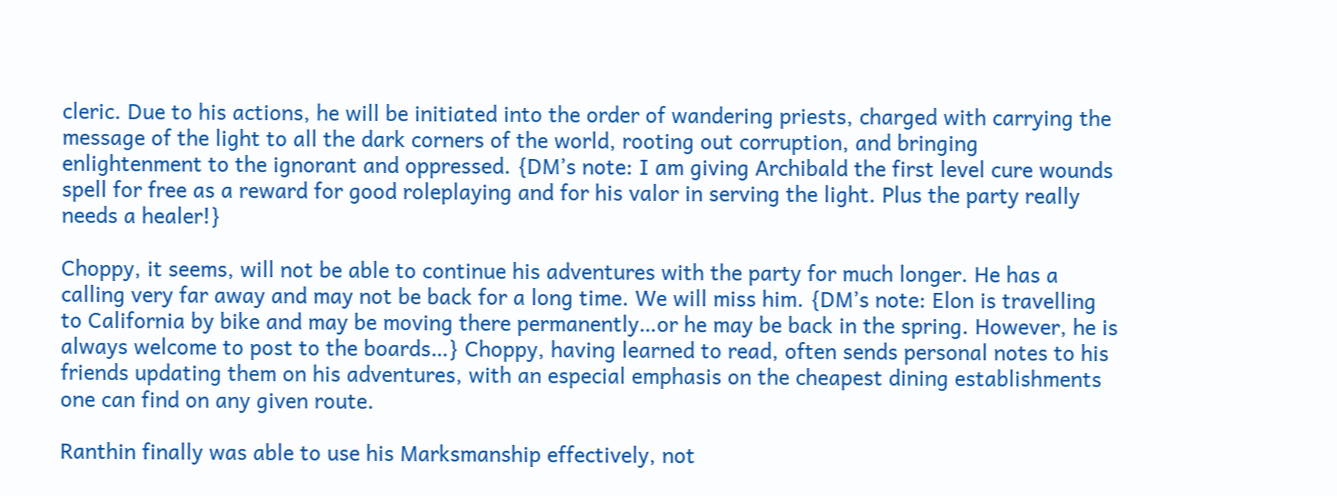cleric. Due to his actions, he will be initiated into the order of wandering priests, charged with carrying the message of the light to all the dark corners of the world, rooting out corruption, and bringing enlightenment to the ignorant and oppressed. {DM’s note: I am giving Archibald the first level cure wounds spell for free as a reward for good roleplaying and for his valor in serving the light. Plus the party really needs a healer!}

Choppy, it seems, will not be able to continue his adventures with the party for much longer. He has a calling very far away and may not be back for a long time. We will miss him. {DM’s note: Elon is travelling to California by bike and may be moving there permanently…or he may be back in the spring. However, he is always welcome to post to the boards…} Choppy, having learned to read, often sends personal notes to his friends updating them on his adventures, with an especial emphasis on the cheapest dining establishments one can find on any given route.

Ranthin finally was able to use his Marksmanship effectively, not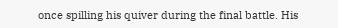once spilling his quiver during the final battle. His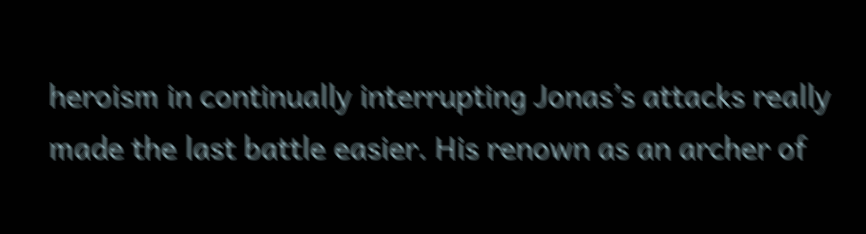heroism in continually interrupting Jonas’s attacks really made the last battle easier. His renown as an archer of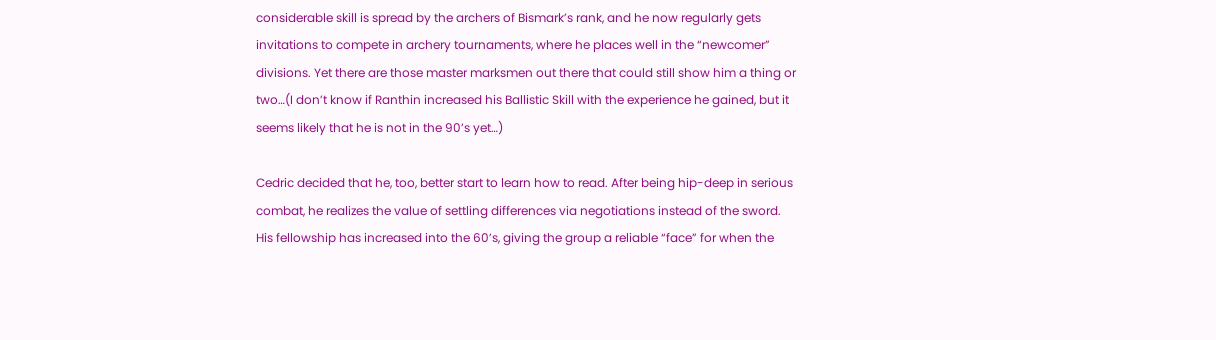considerable skill is spread by the archers of Bismark’s rank, and he now regularly gets invitations to compete in archery tournaments, where he places well in the “newcomer” divisions. Yet there are those master marksmen out there that could still show him a thing or two…(I don’t know if Ranthin increased his Ballistic Skill with the experience he gained, but it seems likely that he is not in the 90’s yet…)

Cedric decided that he, too, better start to learn how to read. After being hip-deep in serious combat, he realizes the value of settling differences via negotiations instead of the sword. His fellowship has increased into the 60’s, giving the group a reliable “face” for when the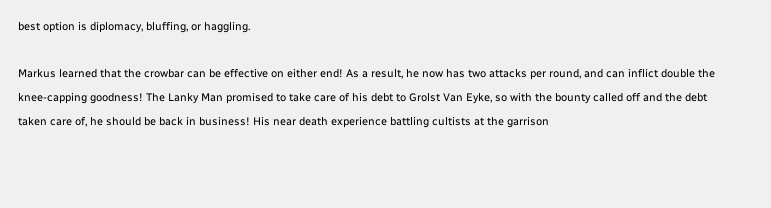best option is diplomacy, bluffing, or haggling.

Markus learned that the crowbar can be effective on either end! As a result, he now has two attacks per round, and can inflict double the knee-capping goodness! The Lanky Man promised to take care of his debt to Grolst Van Eyke, so with the bounty called off and the debt taken care of, he should be back in business! His near death experience battling cultists at the garrison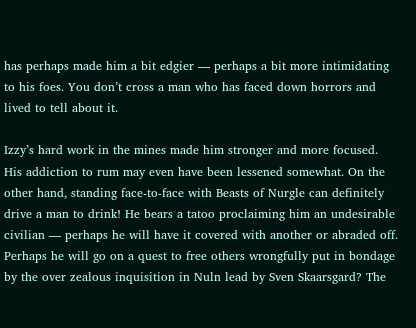has perhaps made him a bit edgier — perhaps a bit more intimidating to his foes. You don’t cross a man who has faced down horrors and lived to tell about it.

Izzy’s hard work in the mines made him stronger and more focused. His addiction to rum may even have been lessened somewhat. On the other hand, standing face-to-face with Beasts of Nurgle can definitely drive a man to drink! He bears a tatoo proclaiming him an undesirable civilian — perhaps he will have it covered with another or abraded off. Perhaps he will go on a quest to free others wrongfully put in bondage by the over zealous inquisition in Nuln lead by Sven Skaarsgard? The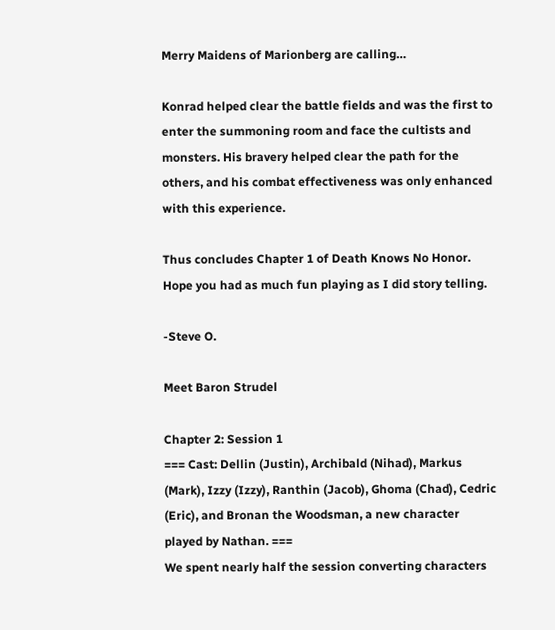Merry Maidens of Marionberg are calling…

Konrad helped clear the battle fields and was the first to enter the summoning room and face the cultists and monsters. His bravery helped clear the path for the others, and his combat effectiveness was only enhanced with this experience.

Thus concludes Chapter 1 of Death Knows No Honor.
Hope you had as much fun playing as I did story telling.

-Steve O.

Meet Baron Strudel

Chapter 2: Session 1
=== Cast: Dellin (Justin), Archibald (Nihad), Markus (Mark), Izzy (Izzy), Ranthin (Jacob), Ghoma (Chad), Cedric (Eric), and Bronan the Woodsman, a new character played by Nathan. ===
We spent nearly half the session converting characters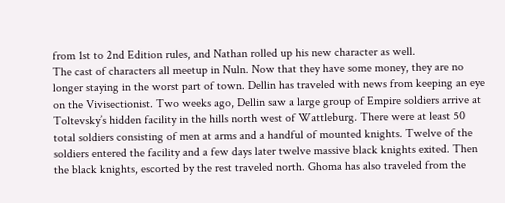from 1st to 2nd Edition rules, and Nathan rolled up his new character as well.
The cast of characters all meetup in Nuln. Now that they have some money, they are no longer staying in the worst part of town. Dellin has traveled with news from keeping an eye on the Vivisectionist. Two weeks ago, Dellin saw a large group of Empire soldiers arrive at Toltevsky’s hidden facility in the hills north west of Wattleburg. There were at least 50 total soldiers consisting of men at arms and a handful of mounted knights. Twelve of the soldiers entered the facility and a few days later twelve massive black knights exited. Then the black knights, escorted by the rest traveled north. Ghoma has also traveled from the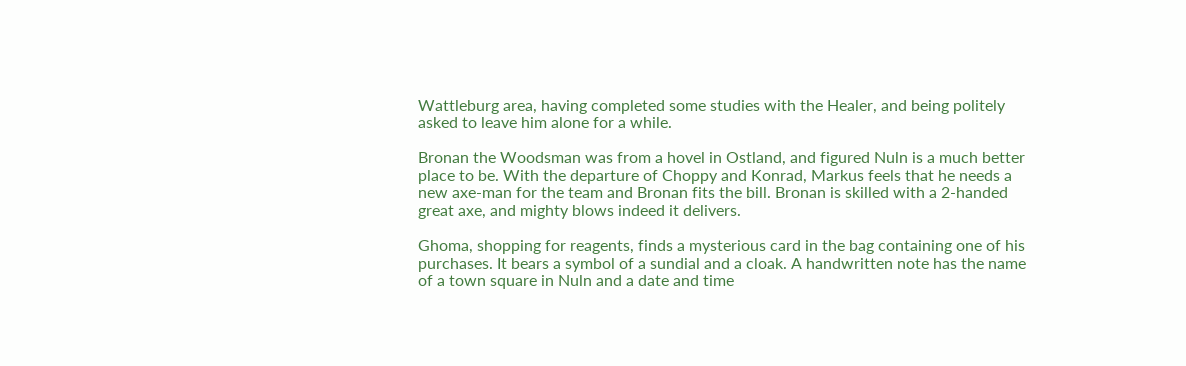Wattleburg area, having completed some studies with the Healer, and being politely asked to leave him alone for a while.

Bronan the Woodsman was from a hovel in Ostland, and figured Nuln is a much better place to be. With the departure of Choppy and Konrad, Markus feels that he needs a new axe-man for the team and Bronan fits the bill. Bronan is skilled with a 2-handed great axe, and mighty blows indeed it delivers.

Ghoma, shopping for reagents, finds a mysterious card in the bag containing one of his purchases. It bears a symbol of a sundial and a cloak. A handwritten note has the name of a town square in Nuln and a date and time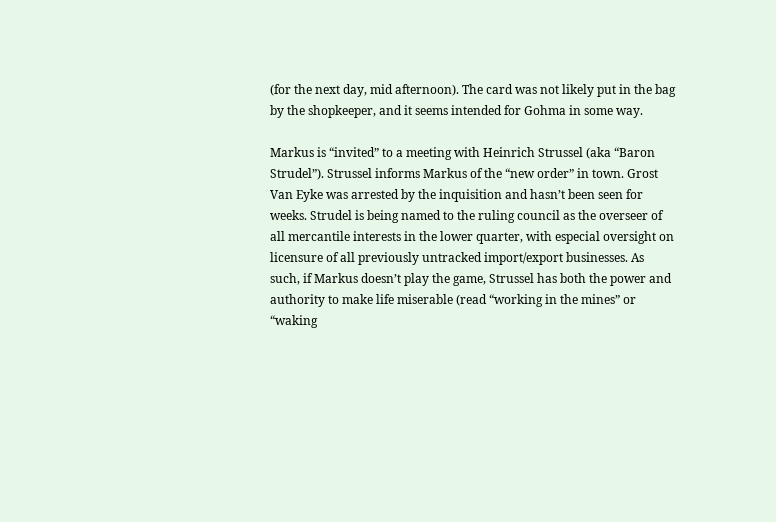(for the next day, mid afternoon). The card was not likely put in the bag by the shopkeeper, and it seems intended for Gohma in some way.

Markus is “invited” to a meeting with Heinrich Strussel (aka “Baron Strudel”). Strussel informs Markus of the “new order” in town. Grost Van Eyke was arrested by the inquisition and hasn’t been seen for weeks. Strudel is being named to the ruling council as the overseer of all mercantile interests in the lower quarter, with especial oversight on licensure of all previously untracked import/export businesses. As such, if Markus doesn’t play the game, Strussel has both the power and authority to make life miserable (read “working in the mines” or “waking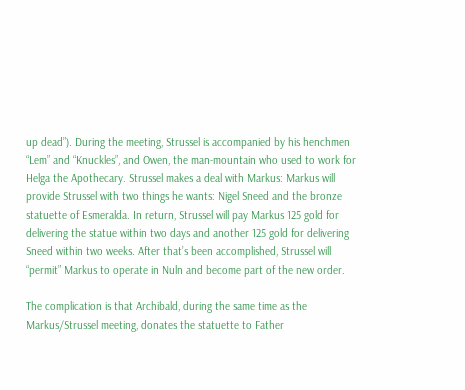up dead”). During the meeting, Strussel is accompanied by his henchmen “Lem” and “Knuckles”, and Owen, the man-mountain who used to work for Helga the Apothecary. Strussel makes a deal with Markus: Markus will provide Strussel with two things he wants: Nigel Sneed and the bronze statuette of Esmeralda. In return, Strussel will pay Markus 125 gold for delivering the statue within two days and another 125 gold for delivering Sneed within two weeks. After that’s been accomplished, Strussel will “permit” Markus to operate in Nuln and become part of the new order.

The complication is that Archibald, during the same time as the Markus/Strussel meeting, donates the statuette to Father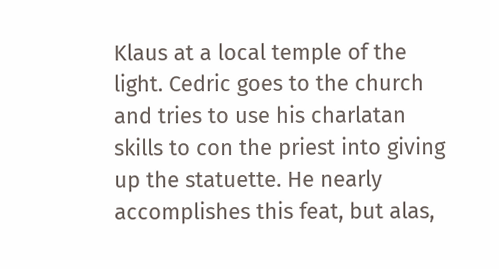Klaus at a local temple of the light. Cedric goes to the church and tries to use his charlatan skills to con the priest into giving up the statuette. He nearly accomplishes this feat, but alas,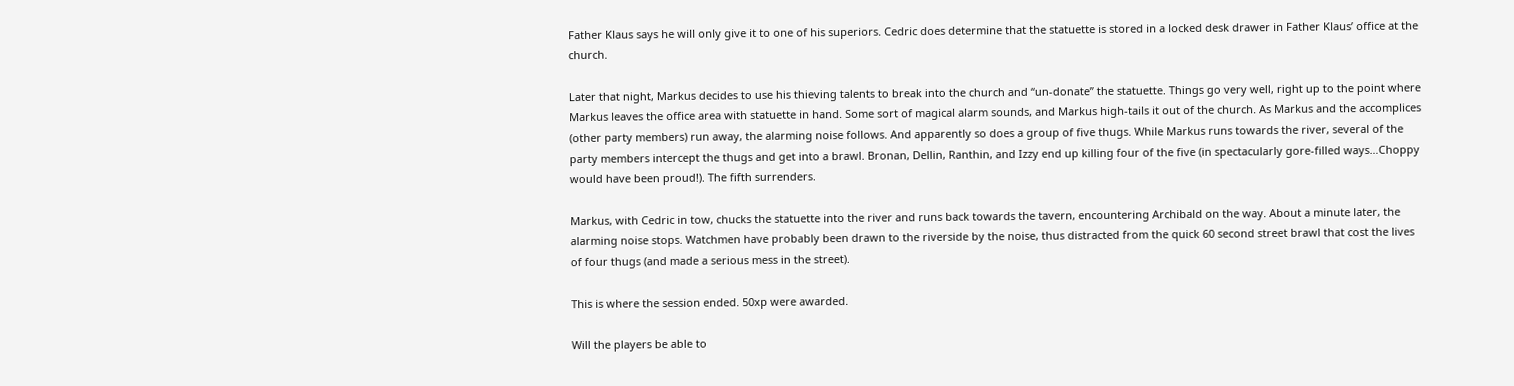Father Klaus says he will only give it to one of his superiors. Cedric does determine that the statuette is stored in a locked desk drawer in Father Klaus’ office at the church.

Later that night, Markus decides to use his thieving talents to break into the church and “un-donate” the statuette. Things go very well, right up to the point where Markus leaves the office area with statuette in hand. Some sort of magical alarm sounds, and Markus high-tails it out of the church. As Markus and the accomplices (other party members) run away, the alarming noise follows. And apparently so does a group of five thugs. While Markus runs towards the river, several of the party members intercept the thugs and get into a brawl. Bronan, Dellin, Ranthin, and Izzy end up killing four of the five (in spectacularly gore-filled ways…Choppy would have been proud!). The fifth surrenders.

Markus, with Cedric in tow, chucks the statuette into the river and runs back towards the tavern, encountering Archibald on the way. About a minute later, the alarming noise stops. Watchmen have probably been drawn to the riverside by the noise, thus distracted from the quick 60 second street brawl that cost the lives of four thugs (and made a serious mess in the street).

This is where the session ended. 50xp were awarded.

Will the players be able to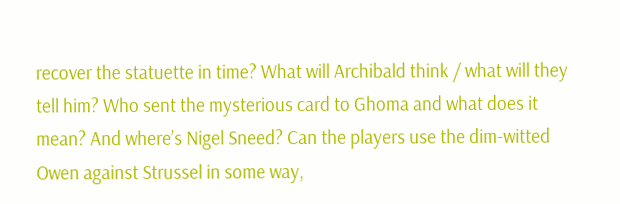recover the statuette in time? What will Archibald think / what will they tell him? Who sent the mysterious card to Ghoma and what does it mean? And where’s Nigel Sneed? Can the players use the dim-witted Owen against Strussel in some way,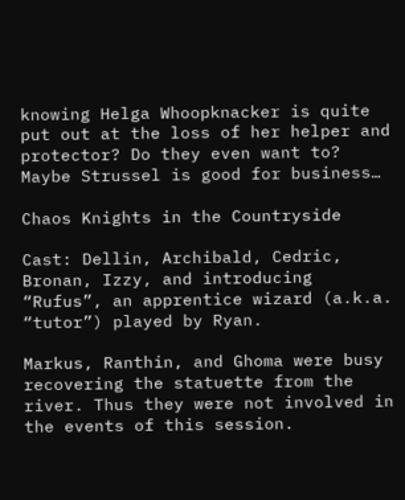knowing Helga Whoopknacker is quite put out at the loss of her helper and protector? Do they even want to? Maybe Strussel is good for business…

Chaos Knights in the Countryside

Cast: Dellin, Archibald, Cedric, Bronan, Izzy, and introducing “Rufus”, an apprentice wizard (a.k.a. “tutor”) played by Ryan.

Markus, Ranthin, and Ghoma were busy recovering the statuette from the river. Thus they were not involved in the events of this session.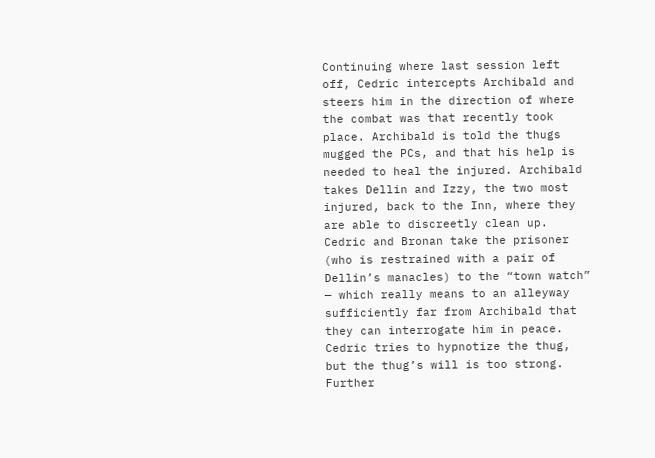Continuing where last session left off, Cedric intercepts Archibald and steers him in the direction of where the combat was that recently took place. Archibald is told the thugs mugged the PCs, and that his help is needed to heal the injured. Archibald takes Dellin and Izzy, the two most injured, back to the Inn, where they are able to discreetly clean up. Cedric and Bronan take the prisoner (who is restrained with a pair of Dellin’s manacles) to the “town watch” — which really means to an alleyway sufficiently far from Archibald that they can interrogate him in peace. Cedric tries to hypnotize the thug, but the thug’s will is too strong. Further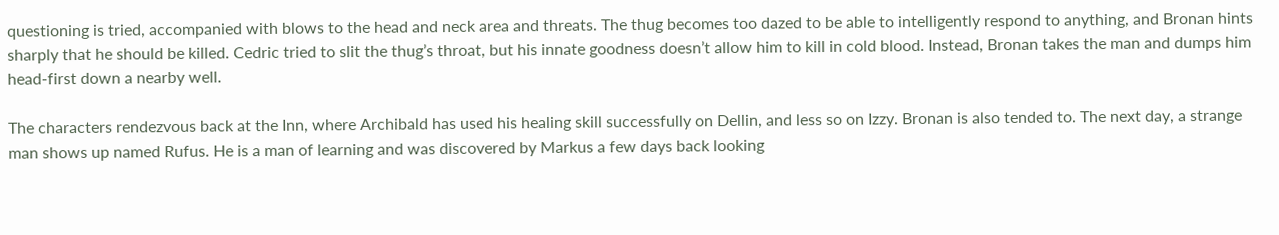questioning is tried, accompanied with blows to the head and neck area and threats. The thug becomes too dazed to be able to intelligently respond to anything, and Bronan hints sharply that he should be killed. Cedric tried to slit the thug’s throat, but his innate goodness doesn’t allow him to kill in cold blood. Instead, Bronan takes the man and dumps him head-first down a nearby well.

The characters rendezvous back at the Inn, where Archibald has used his healing skill successfully on Dellin, and less so on Izzy. Bronan is also tended to. The next day, a strange man shows up named Rufus. He is a man of learning and was discovered by Markus a few days back looking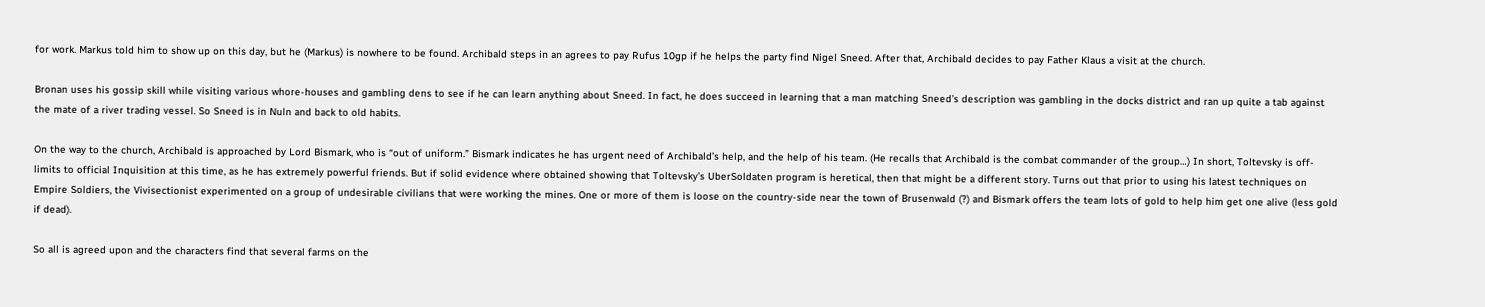for work. Markus told him to show up on this day, but he (Markus) is nowhere to be found. Archibald steps in an agrees to pay Rufus 10gp if he helps the party find Nigel Sneed. After that, Archibald decides to pay Father Klaus a visit at the church.

Bronan uses his gossip skill while visiting various whore-houses and gambling dens to see if he can learn anything about Sneed. In fact, he does succeed in learning that a man matching Sneed’s description was gambling in the docks district and ran up quite a tab against the mate of a river trading vessel. So Sneed is in Nuln and back to old habits.

On the way to the church, Archibald is approached by Lord Bismark, who is “out of uniform.” Bismark indicates he has urgent need of Archibald’s help, and the help of his team. (He recalls that Archibald is the combat commander of the group…) In short, Toltevsky is off-limits to official Inquisition at this time, as he has extremely powerful friends. But if solid evidence where obtained showing that Toltevsky’s UberSoldaten program is heretical, then that might be a different story. Turns out that prior to using his latest techniques on Empire Soldiers, the Vivisectionist experimented on a group of undesirable civilians that were working the mines. One or more of them is loose on the country-side near the town of Brusenwald (?) and Bismark offers the team lots of gold to help him get one alive (less gold if dead).

So all is agreed upon and the characters find that several farms on the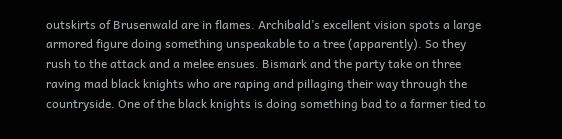outskirts of Brusenwald are in flames. Archibald’s excellent vision spots a large armored figure doing something unspeakable to a tree (apparently). So they rush to the attack and a melee ensues. Bismark and the party take on three raving mad black knights who are raping and pillaging their way through the countryside. One of the black knights is doing something bad to a farmer tied to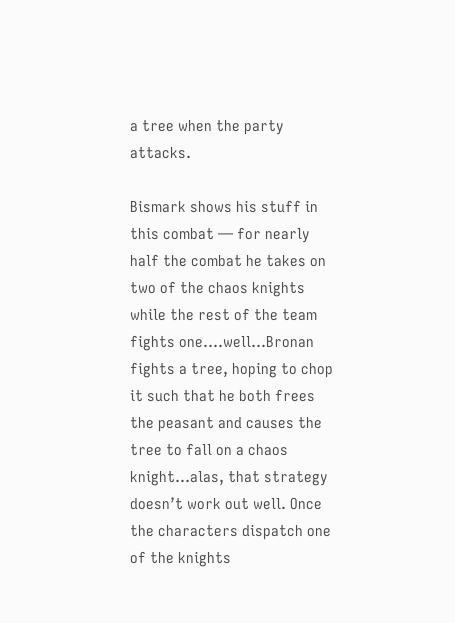a tree when the party attacks.

Bismark shows his stuff in this combat — for nearly half the combat he takes on two of the chaos knights while the rest of the team fights one….well…Bronan fights a tree, hoping to chop it such that he both frees the peasant and causes the tree to fall on a chaos knight…alas, that strategy doesn’t work out well. Once the characters dispatch one of the knights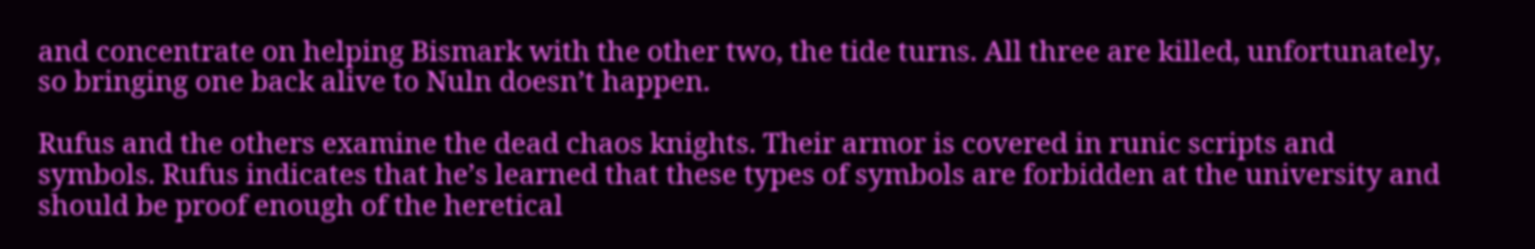and concentrate on helping Bismark with the other two, the tide turns. All three are killed, unfortunately, so bringing one back alive to Nuln doesn’t happen.

Rufus and the others examine the dead chaos knights. Their armor is covered in runic scripts and symbols. Rufus indicates that he’s learned that these types of symbols are forbidden at the university and should be proof enough of the heretical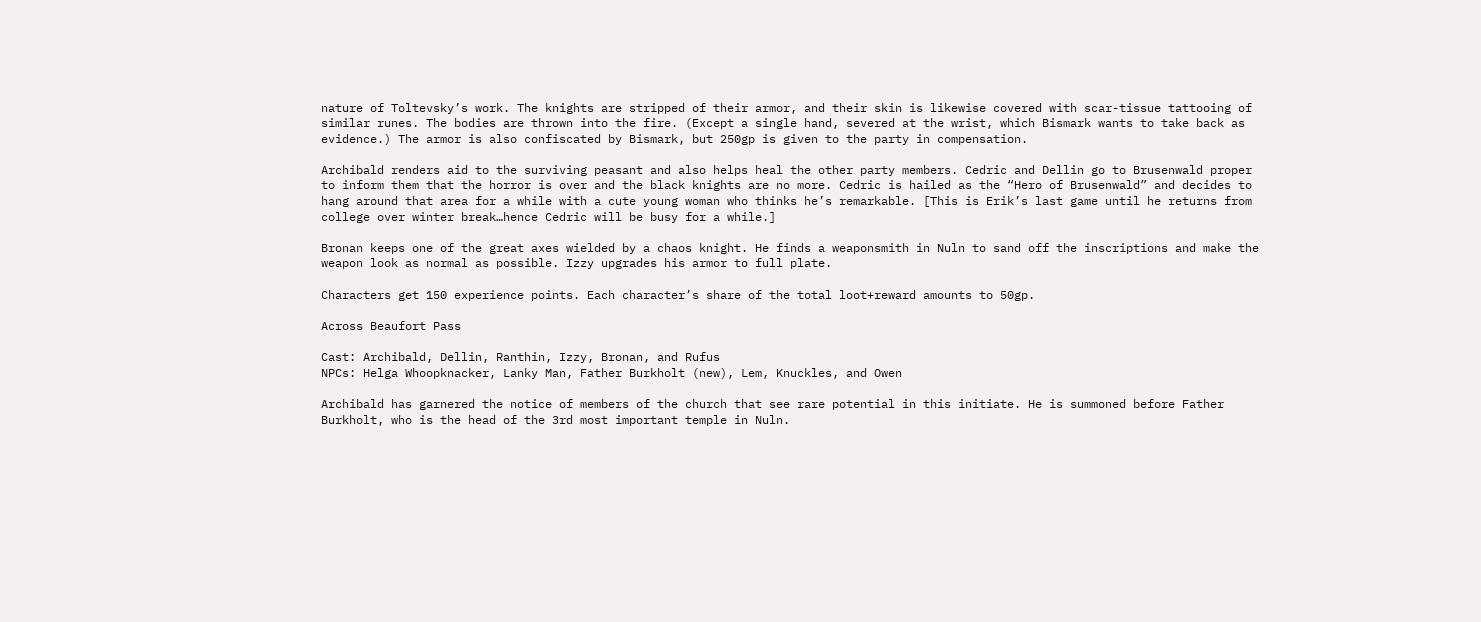nature of Toltevsky’s work. The knights are stripped of their armor, and their skin is likewise covered with scar-tissue tattooing of similar runes. The bodies are thrown into the fire. (Except a single hand, severed at the wrist, which Bismark wants to take back as evidence.) The armor is also confiscated by Bismark, but 250gp is given to the party in compensation.

Archibald renders aid to the surviving peasant and also helps heal the other party members. Cedric and Dellin go to Brusenwald proper to inform them that the horror is over and the black knights are no more. Cedric is hailed as the “Hero of Brusenwald” and decides to hang around that area for a while with a cute young woman who thinks he’s remarkable. [This is Erik’s last game until he returns from college over winter break…hence Cedric will be busy for a while.]

Bronan keeps one of the great axes wielded by a chaos knight. He finds a weaponsmith in Nuln to sand off the inscriptions and make the weapon look as normal as possible. Izzy upgrades his armor to full plate.

Characters get 150 experience points. Each character’s share of the total loot+reward amounts to 50gp.

Across Beaufort Pass

Cast: Archibald, Dellin, Ranthin, Izzy, Bronan, and Rufus
NPCs: Helga Whoopknacker, Lanky Man, Father Burkholt (new), Lem, Knuckles, and Owen

Archibald has garnered the notice of members of the church that see rare potential in this initiate. He is summoned before Father Burkholt, who is the head of the 3rd most important temple in Nuln.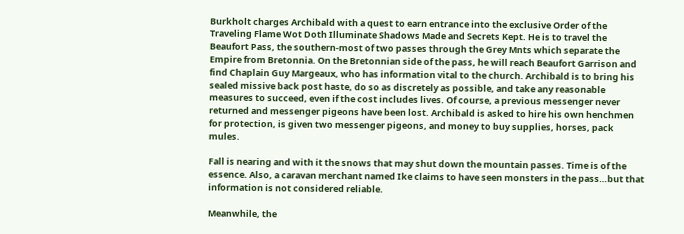Burkholt charges Archibald with a quest to earn entrance into the exclusive Order of the Traveling Flame Wot Doth Illuminate Shadows Made and Secrets Kept. He is to travel the Beaufort Pass, the southern-most of two passes through the Grey Mnts which separate the Empire from Bretonnia. On the Bretonnian side of the pass, he will reach Beaufort Garrison and find Chaplain Guy Margeaux, who has information vital to the church. Archibald is to bring his sealed missive back post haste, do so as discretely as possible, and take any reasonable measures to succeed, even if the cost includes lives. Of course, a previous messenger never returned and messenger pigeons have been lost. Archibald is asked to hire his own henchmen for protection, is given two messenger pigeons, and money to buy supplies, horses, pack mules.

Fall is nearing and with it the snows that may shut down the mountain passes. Time is of the essence. Also, a caravan merchant named Ike claims to have seen monsters in the pass…but that information is not considered reliable.

Meanwhile, the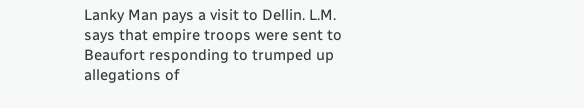Lanky Man pays a visit to Dellin. L.M. says that empire troops were sent to Beaufort responding to trumped up allegations of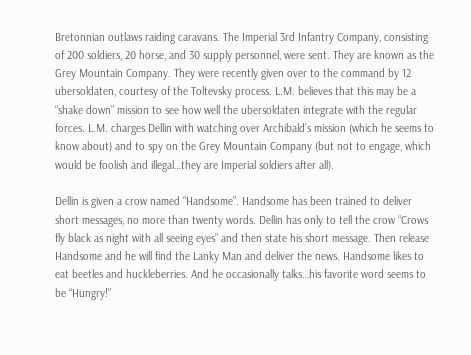Bretonnian outlaws raiding caravans. The Imperial 3rd Infantry Company, consisting of 200 soldiers, 20 horse, and 30 supply personnel, were sent. They are known as the Grey Mountain Company. They were recently given over to the command by 12 ubersoldaten, courtesy of the Toltevsky process. L.M. believes that this may be a “shake down” mission to see how well the ubersoldaten integrate with the regular forces. L.M. charges Dellin with watching over Archibald’s mission (which he seems to know about) and to spy on the Grey Mountain Company (but not to engage, which would be foolish and illegal…they are Imperial soldiers after all).

Dellin is given a crow named “Handsome”. Handsome has been trained to deliver short messages, no more than twenty words. Dellin has only to tell the crow “Crows fly black as night with all seeing eyes” and then state his short message. Then release Handsome and he will find the Lanky Man and deliver the news. Handsome likes to eat beetles and huckleberries. And he occasionally talks…his favorite word seems to be “Hungry!”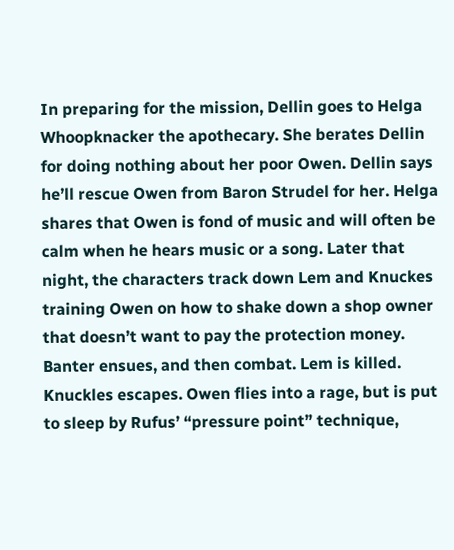In preparing for the mission, Dellin goes to Helga Whoopknacker the apothecary. She berates Dellin for doing nothing about her poor Owen. Dellin says he’ll rescue Owen from Baron Strudel for her. Helga shares that Owen is fond of music and will often be calm when he hears music or a song. Later that night, the characters track down Lem and Knuckes training Owen on how to shake down a shop owner that doesn’t want to pay the protection money. Banter ensues, and then combat. Lem is killed. Knuckles escapes. Owen flies into a rage, but is put to sleep by Rufus’ “pressure point” technique,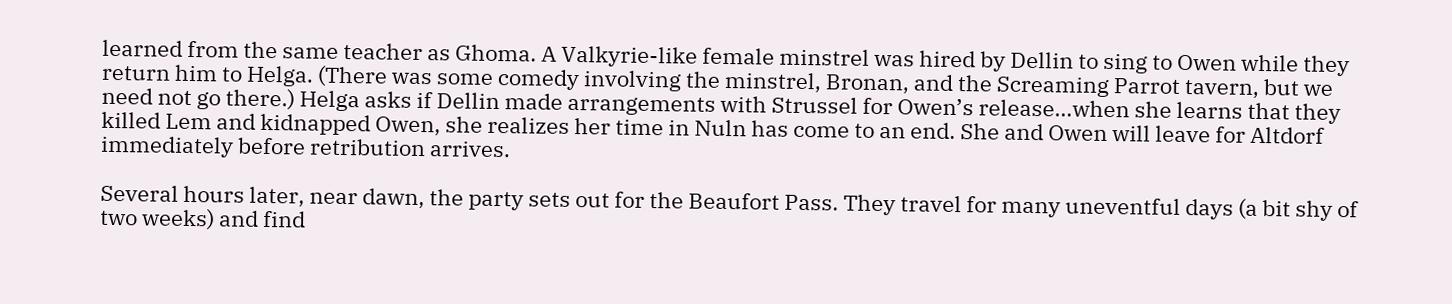learned from the same teacher as Ghoma. A Valkyrie-like female minstrel was hired by Dellin to sing to Owen while they return him to Helga. (There was some comedy involving the minstrel, Bronan, and the Screaming Parrot tavern, but we need not go there.) Helga asks if Dellin made arrangements with Strussel for Owen’s release…when she learns that they killed Lem and kidnapped Owen, she realizes her time in Nuln has come to an end. She and Owen will leave for Altdorf immediately before retribution arrives.

Several hours later, near dawn, the party sets out for the Beaufort Pass. They travel for many uneventful days (a bit shy of two weeks) and find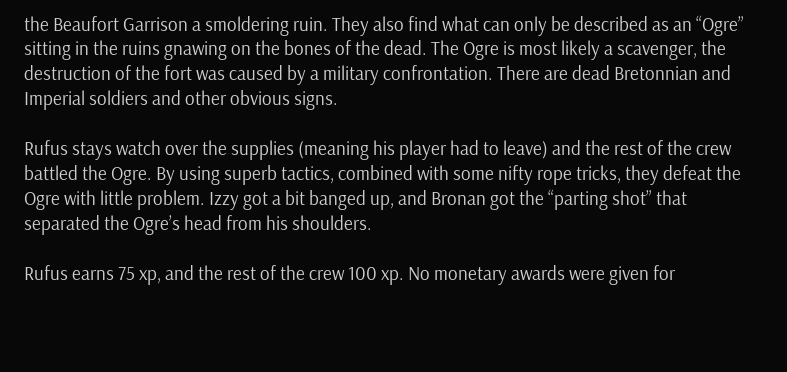the Beaufort Garrison a smoldering ruin. They also find what can only be described as an “Ogre” sitting in the ruins gnawing on the bones of the dead. The Ogre is most likely a scavenger, the destruction of the fort was caused by a military confrontation. There are dead Bretonnian and Imperial soldiers and other obvious signs.

Rufus stays watch over the supplies (meaning his player had to leave) and the rest of the crew battled the Ogre. By using superb tactics, combined with some nifty rope tricks, they defeat the Ogre with little problem. Izzy got a bit banged up, and Bronan got the “parting shot” that separated the Ogre’s head from his shoulders.

Rufus earns 75 xp, and the rest of the crew 100 xp. No monetary awards were given for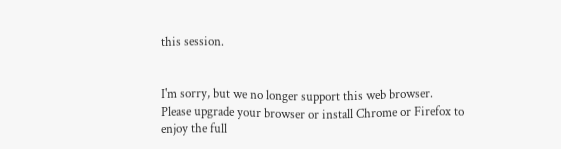this session.


I'm sorry, but we no longer support this web browser. Please upgrade your browser or install Chrome or Firefox to enjoy the full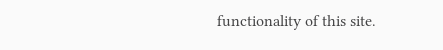functionality of this site.